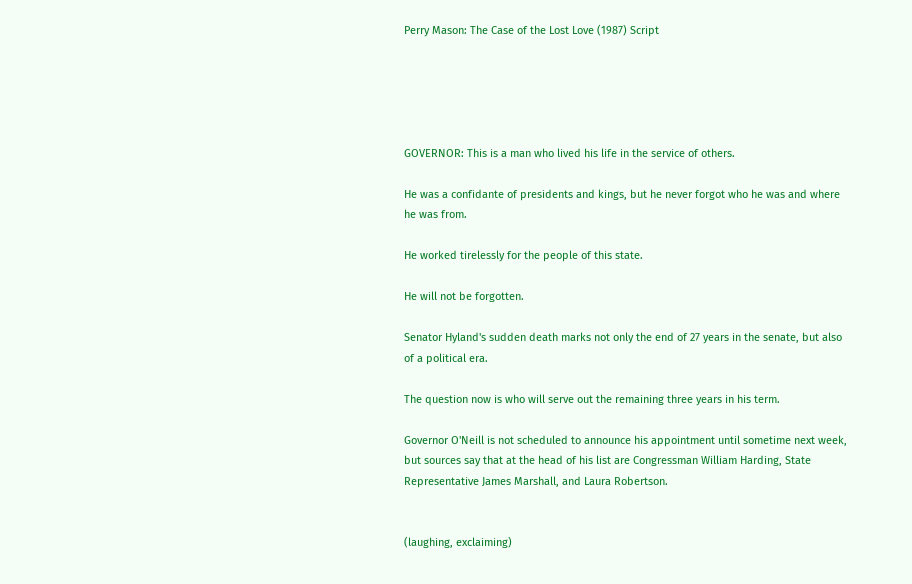Perry Mason: The Case of the Lost Love (1987) Script





GOVERNOR: This is a man who lived his life in the service of others.

He was a confidante of presidents and kings, but he never forgot who he was and where he was from.

He worked tirelessly for the people of this state.

He will not be forgotten.

Senator Hyland's sudden death marks not only the end of 27 years in the senate, but also of a political era.

The question now is who will serve out the remaining three years in his term.

Governor O'Neill is not scheduled to announce his appointment until sometime next week, but sources say that at the head of his list are Congressman William Harding, State Representative James Marshall, and Laura Robertson.


(laughing, exclaiming)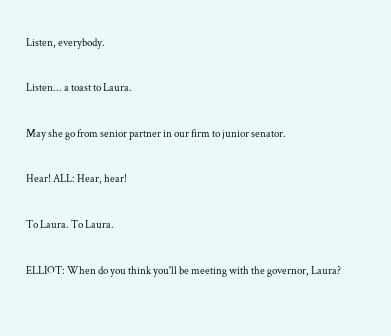Listen, everybody.

Listen... a toast to Laura.

May she go from senior partner in our firm to junior senator.

Hear! ALL: Hear, hear!

To Laura. To Laura.

ELLIOT: When do you think you'll be meeting with the governor, Laura?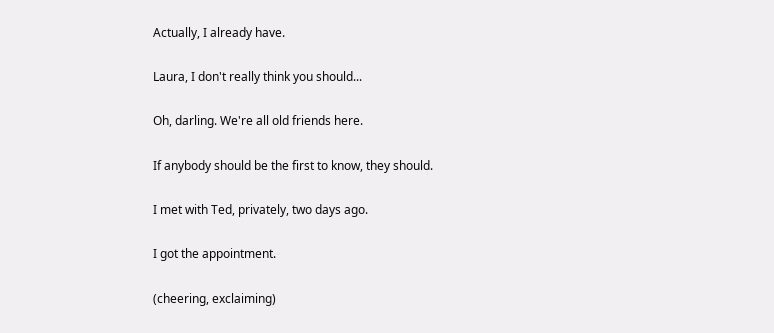Actually, I already have.

Laura, I don't really think you should...

Oh, darling. We're all old friends here.

If anybody should be the first to know, they should.

I met with Ted, privately, two days ago.

I got the appointment.

(cheering, exclaiming)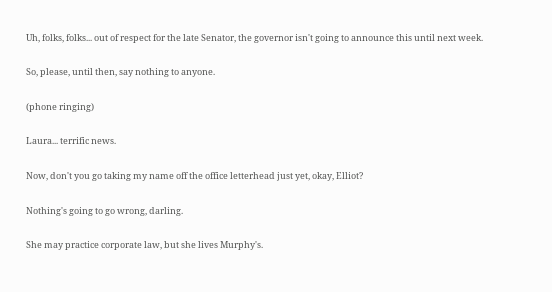Uh, folks, folks... out of respect for the late Senator, the governor isn't going to announce this until next week.

So, please, until then, say nothing to anyone.

(phone ringing)

Laura... terrific news.

Now, don't you go taking my name off the office letterhead just yet, okay, Elliot?

Nothing's going to go wrong, darling.

She may practice corporate law, but she lives Murphy's.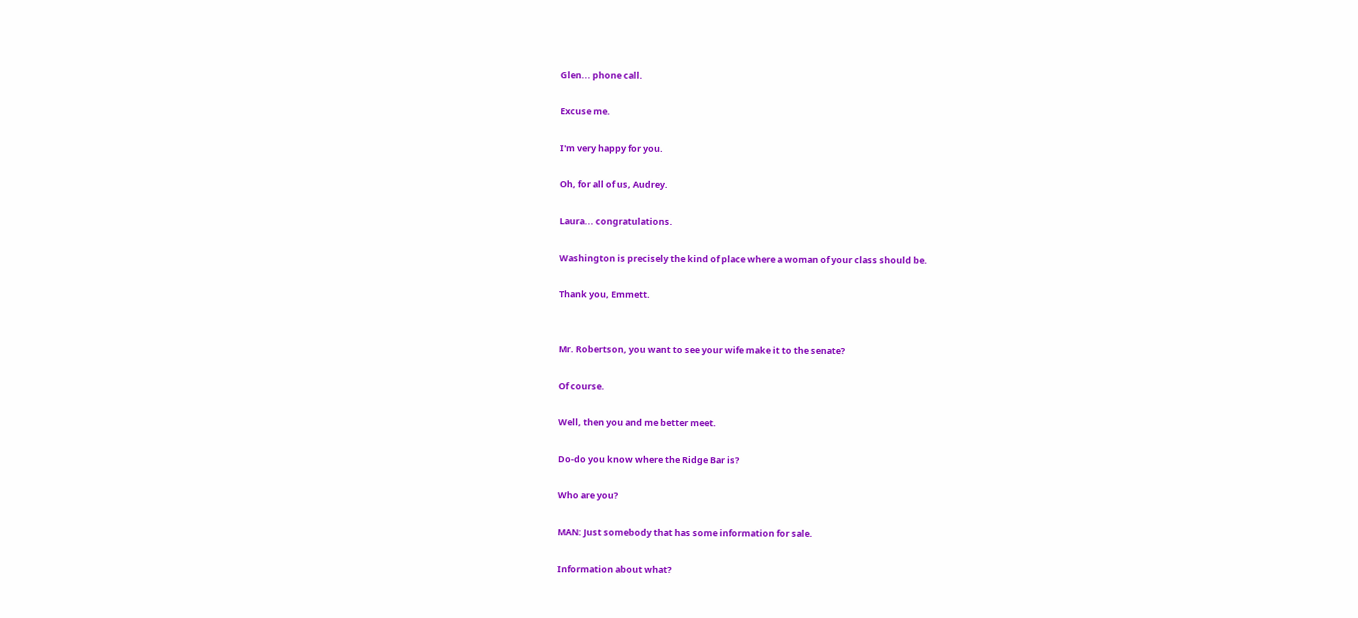Glen... phone call.

Excuse me.

I'm very happy for you.

Oh, for all of us, Audrey.

Laura... congratulations.

Washington is precisely the kind of place where a woman of your class should be.

Thank you, Emmett.


Mr. Robertson, you want to see your wife make it to the senate?

Of course.

Well, then you and me better meet.

Do-do you know where the Ridge Bar is?

Who are you?

MAN: Just somebody that has some information for sale.

Information about what?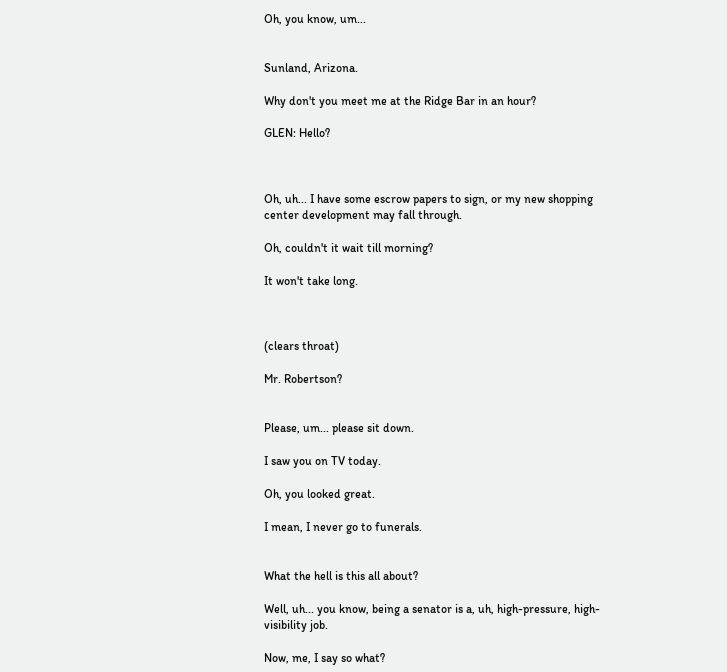Oh, you know, um...


Sunland, Arizona.

Why don't you meet me at the Ridge Bar in an hour?

GLEN: Hello?



Oh, uh... I have some escrow papers to sign, or my new shopping center development may fall through.

Oh, couldn't it wait till morning?

It won't take long.



(clears throat)

Mr. Robertson?


Please, um... please sit down.

I saw you on TV today.

Oh, you looked great.

I mean, I never go to funerals.


What the hell is this all about?

Well, uh... you know, being a senator is a, uh, high-pressure, high-visibility job.

Now, me, I say so what?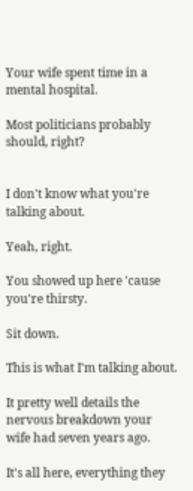Your wife spent time in a mental hospital.

Most politicians probably should, right?


I don't know what you're talking about.

Yeah, right.

You showed up here 'cause you're thirsty.

Sit down.

This is what I'm talking about.

It pretty well details the nervous breakdown your wife had seven years ago.

It's all here, everything they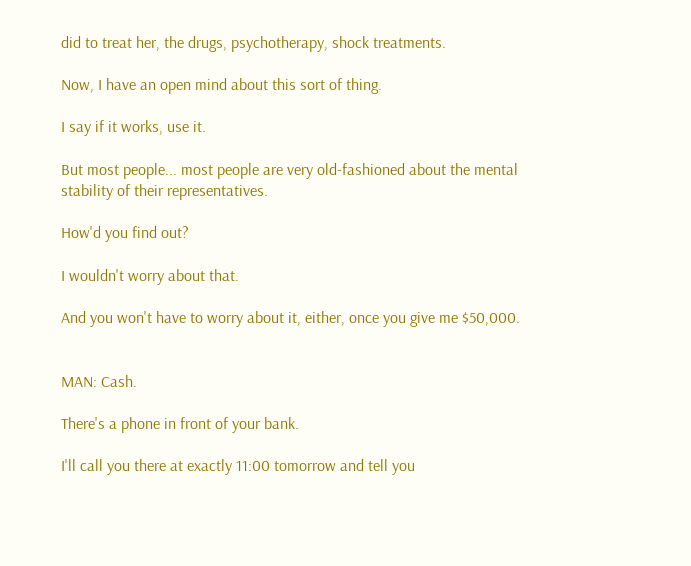did to treat her, the drugs, psychotherapy, shock treatments.

Now, I have an open mind about this sort of thing.

I say if it works, use it.

But most people... most people are very old-fashioned about the mental stability of their representatives.

How'd you find out?

I wouldn't worry about that.

And you won't have to worry about it, either, once you give me $50,000.


MAN: Cash.

There's a phone in front of your bank.

I'll call you there at exactly 11:00 tomorrow and tell you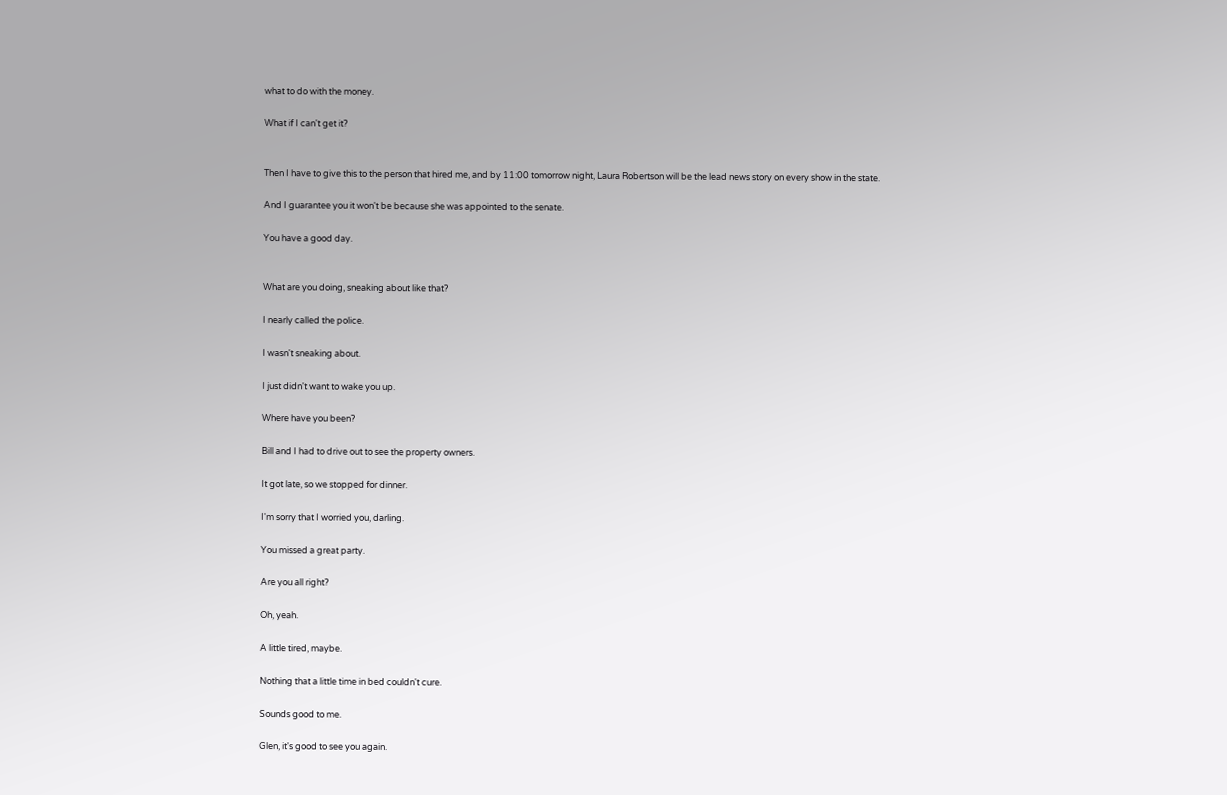what to do with the money.

What if I can't get it?


Then I have to give this to the person that hired me, and by 11:00 tomorrow night, Laura Robertson will be the lead news story on every show in the state.

And I guarantee you it won't be because she was appointed to the senate.

You have a good day.


What are you doing, sneaking about like that?

I nearly called the police.

I wasn't sneaking about.

I just didn't want to wake you up.

Where have you been?

Bill and I had to drive out to see the property owners.

It got late, so we stopped for dinner.

I'm sorry that I worried you, darling.

You missed a great party.

Are you all right?

Oh, yeah.

A little tired, maybe.

Nothing that a little time in bed couldn't cure.

Sounds good to me.

Glen, it's good to see you again.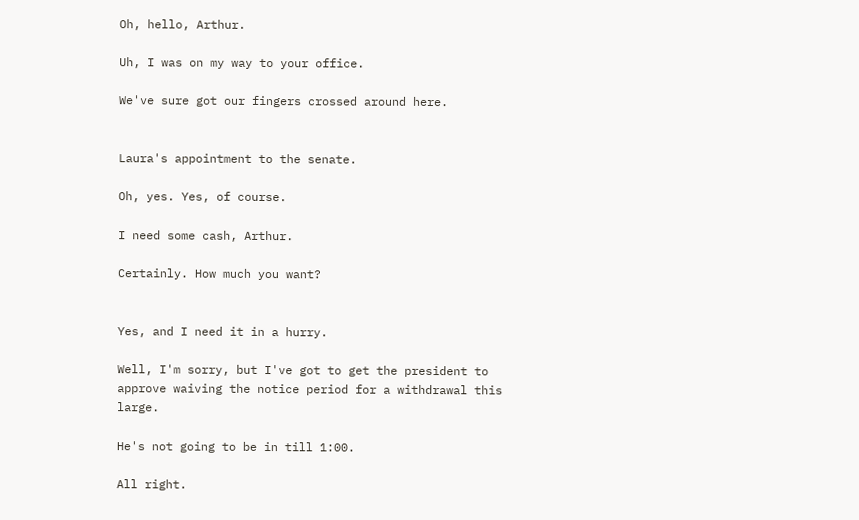Oh, hello, Arthur.

Uh, I was on my way to your office.

We've sure got our fingers crossed around here.


Laura's appointment to the senate.

Oh, yes. Yes, of course.

I need some cash, Arthur.

Certainly. How much you want?


Yes, and I need it in a hurry.

Well, I'm sorry, but I've got to get the president to approve waiving the notice period for a withdrawal this large.

He's not going to be in till 1:00.

All right.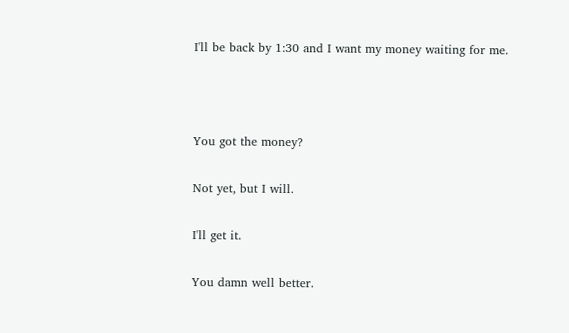I'll be back by 1:30 and I want my money waiting for me.



You got the money?

Not yet, but I will.

I'll get it.

You damn well better.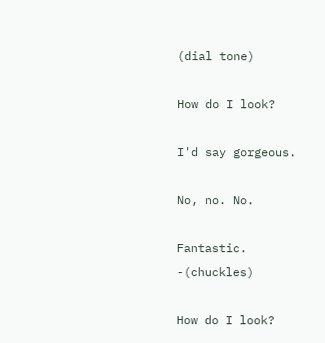(dial tone)

How do I look?

I'd say gorgeous.

No, no. No.

Fantastic. -(chuckles)

How do I look?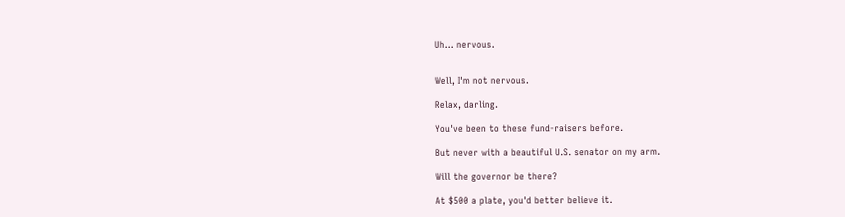Uh... nervous.


Well, I'm not nervous.

Relax, darling.

You've been to these fund-raisers before.

But never with a beautiful U.S. senator on my arm.

Will the governor be there?

At $500 a plate, you'd better believe it.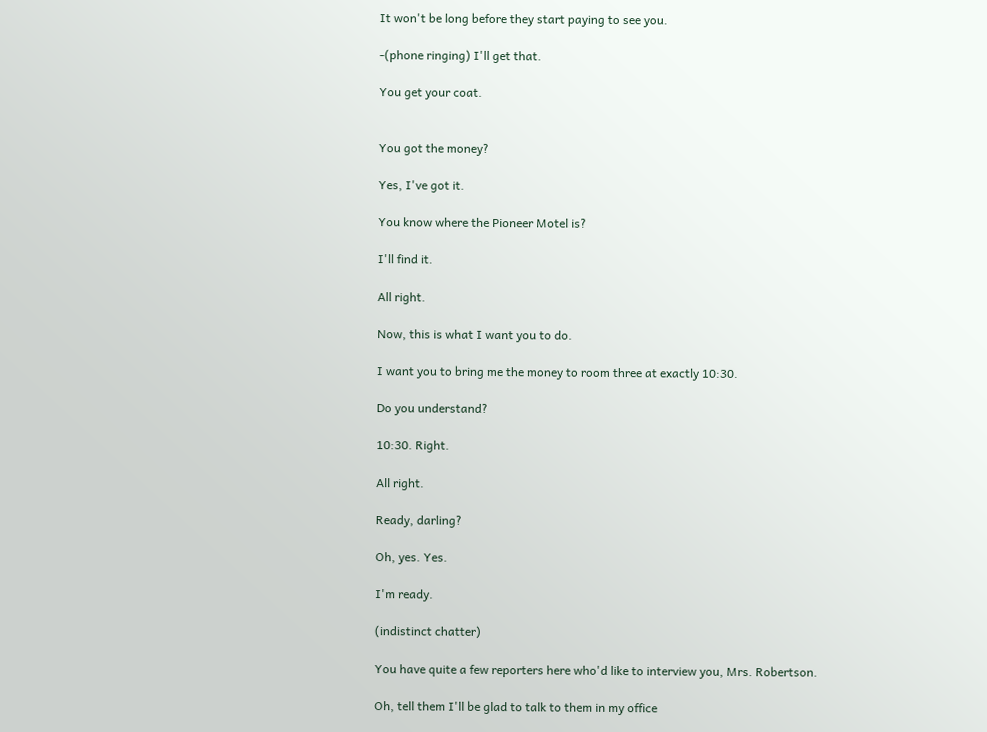It won't be long before they start paying to see you.

-(phone ringing) I'll get that.

You get your coat.


You got the money?

Yes, I've got it.

You know where the Pioneer Motel is?

I'll find it.

All right.

Now, this is what I want you to do.

I want you to bring me the money to room three at exactly 10:30.

Do you understand?

10:30. Right.

All right.

Ready, darling?

Oh, yes. Yes.

I'm ready.

(indistinct chatter)

You have quite a few reporters here who'd like to interview you, Mrs. Robertson.

Oh, tell them I'll be glad to talk to them in my office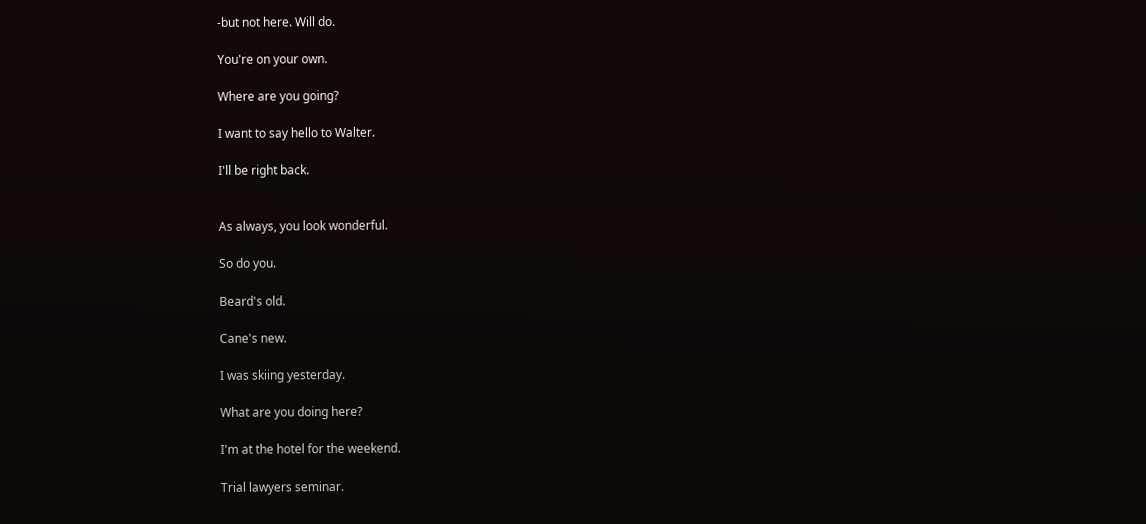-but not here. Will do.

You're on your own.

Where are you going?

I want to say hello to Walter.

I'll be right back.


As always, you look wonderful.

So do you.

Beard's old.

Cane's new.

I was skiing yesterday.

What are you doing here?

I'm at the hotel for the weekend.

Trial lawyers seminar.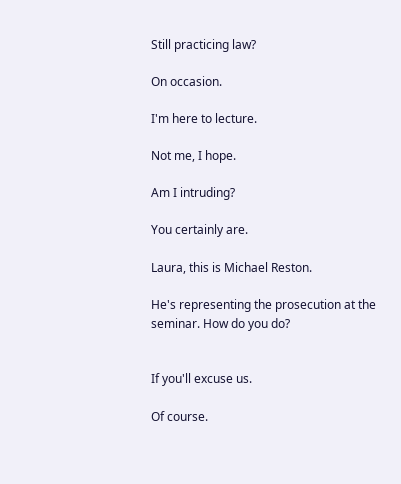Still practicing law?

On occasion.

I'm here to lecture.

Not me, I hope.

Am I intruding?

You certainly are.

Laura, this is Michael Reston.

He's representing the prosecution at the seminar. How do you do?


If you'll excuse us.

Of course.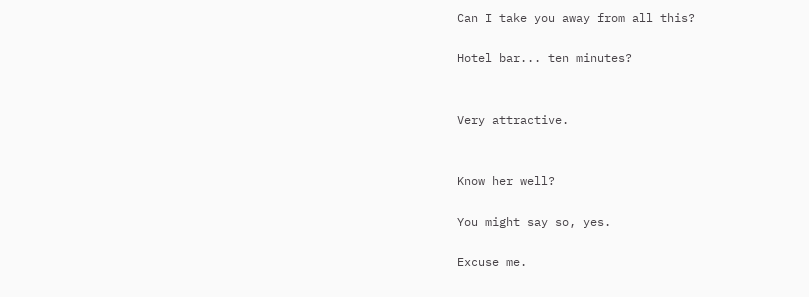Can I take you away from all this?

Hotel bar... ten minutes?


Very attractive.


Know her well?

You might say so, yes.

Excuse me.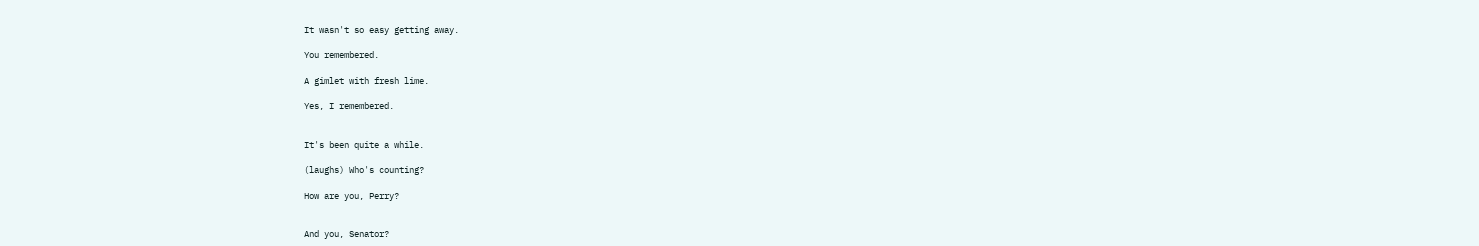It wasn't so easy getting away.

You remembered.

A gimlet with fresh lime.

Yes, I remembered.


It's been quite a while.

(laughs) Who's counting?

How are you, Perry?


And you, Senator?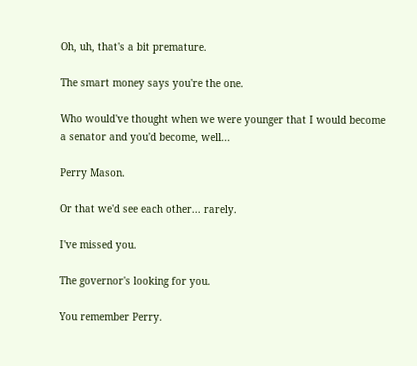Oh, uh, that's a bit premature.

The smart money says you're the one.

Who would've thought when we were younger that I would become a senator and you'd become, well...

Perry Mason.

Or that we'd see each other... rarely.

I've missed you.

The governor's looking for you.

You remember Perry.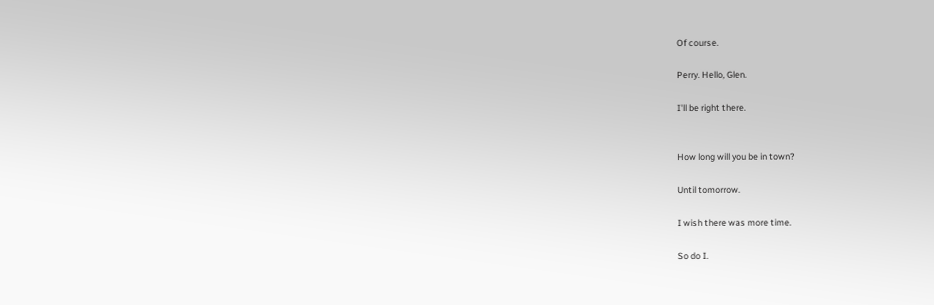Of course.

Perry. Hello, Glen.

I'll be right there.


How long will you be in town?

Until tomorrow.

I wish there was more time.

So do I.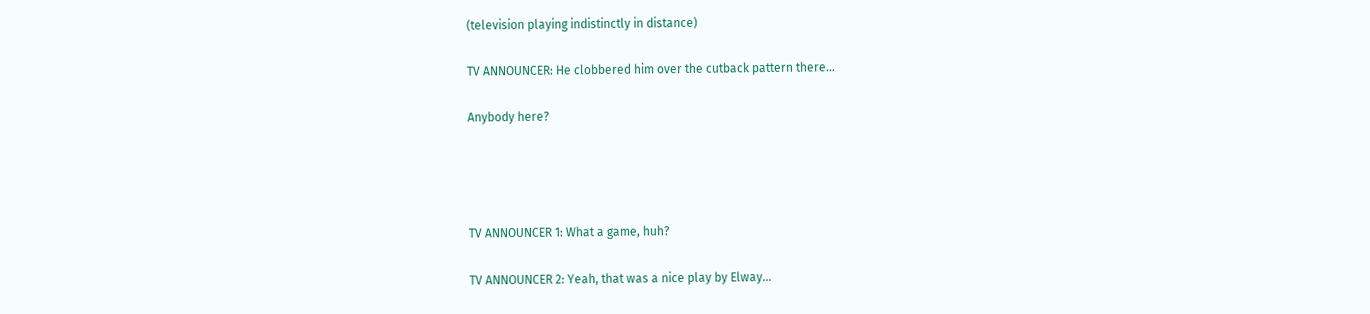(television playing indistinctly in distance)

TV ANNOUNCER: He clobbered him over the cutback pattern there...

Anybody here?




TV ANNOUNCER 1: What a game, huh?

TV ANNOUNCER 2: Yeah, that was a nice play by Elway...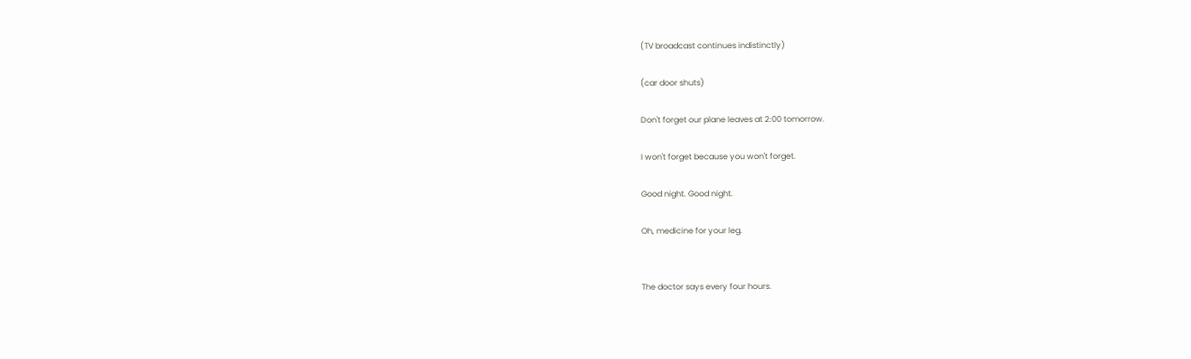(TV broadcast continues indistinctly)

(car door shuts)

Don't forget our plane leaves at 2:00 tomorrow.

I won't forget because you won't forget.

Good night. Good night.

Oh, medicine for your leg.


The doctor says every four hours.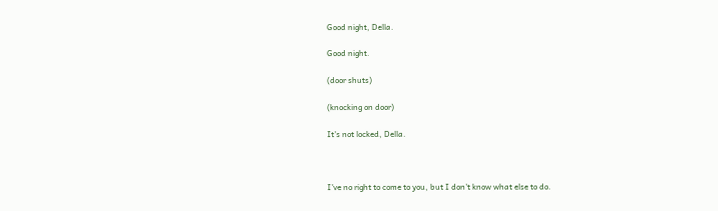Good night, Della.

Good night.

(door shuts)

(knocking on door)

It's not locked, Della.



I've no right to come to you, but I don't know what else to do.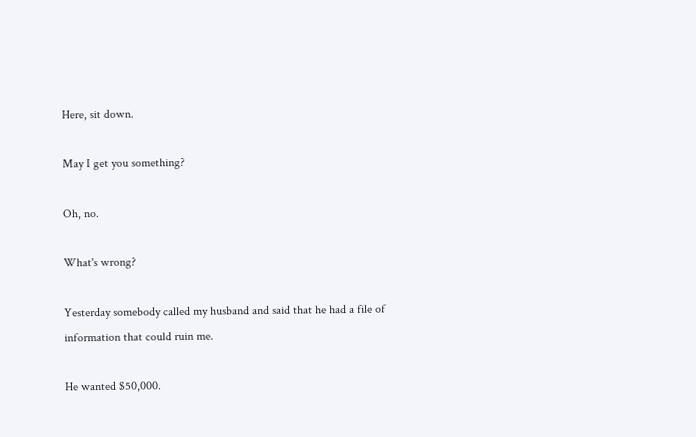Here, sit down.

May I get you something?

Oh, no.

What's wrong?

Yesterday somebody called my husband and said that he had a file of information that could ruin me.

He wanted $50,000.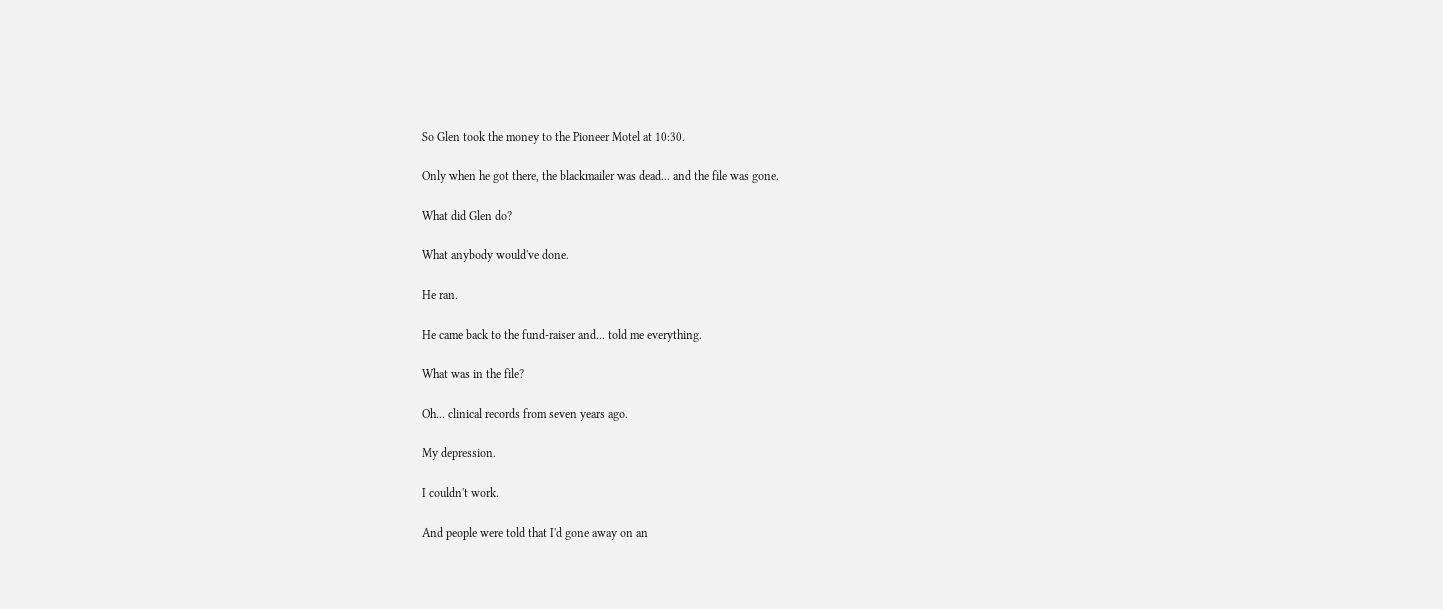So Glen took the money to the Pioneer Motel at 10:30.

Only when he got there, the blackmailer was dead... and the file was gone.

What did Glen do?

What anybody would've done.

He ran.

He came back to the fund-raiser and... told me everything.

What was in the file?

Oh... clinical records from seven years ago.

My depression.

I couldn't work.

And people were told that I'd gone away on an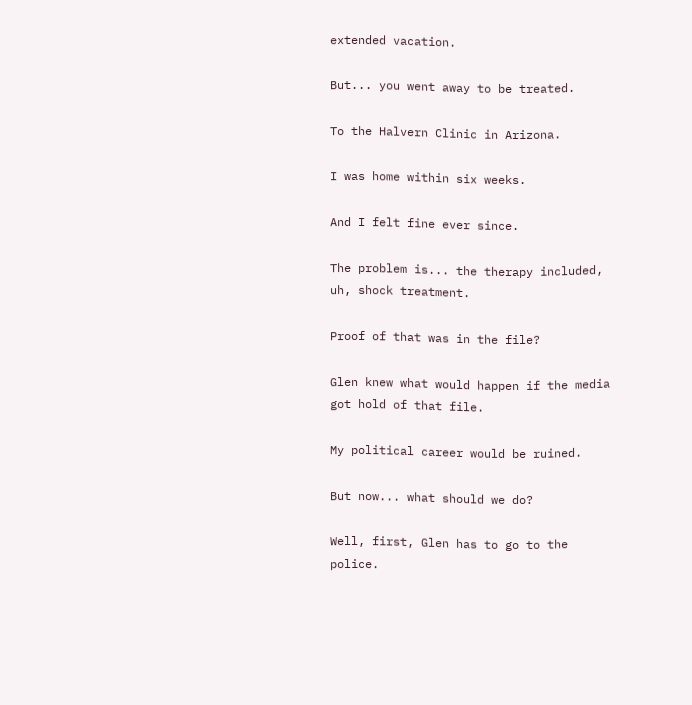extended vacation.

But... you went away to be treated.

To the Halvern Clinic in Arizona.

I was home within six weeks.

And I felt fine ever since.

The problem is... the therapy included, uh, shock treatment.

Proof of that was in the file?

Glen knew what would happen if the media got hold of that file.

My political career would be ruined.

But now... what should we do?

Well, first, Glen has to go to the police.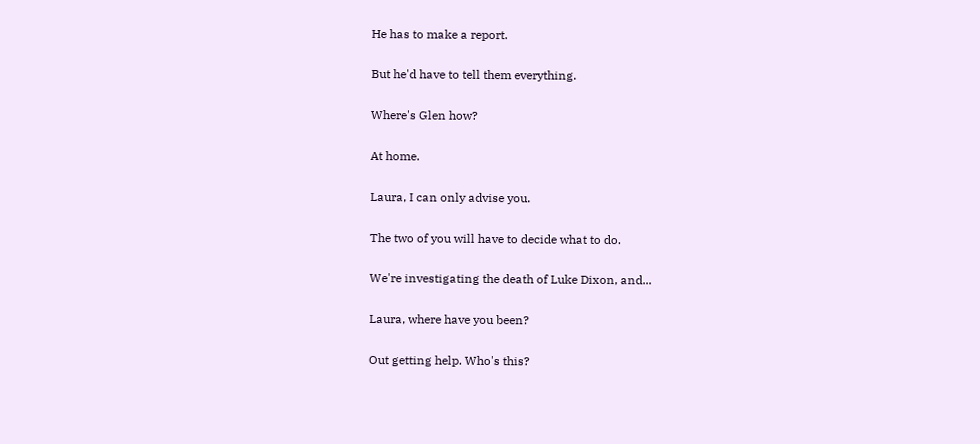He has to make a report.

But he'd have to tell them everything.

Where's Glen how?

At home.

Laura, I can only advise you.

The two of you will have to decide what to do.

We're investigating the death of Luke Dixon, and...

Laura, where have you been?

Out getting help. Who's this?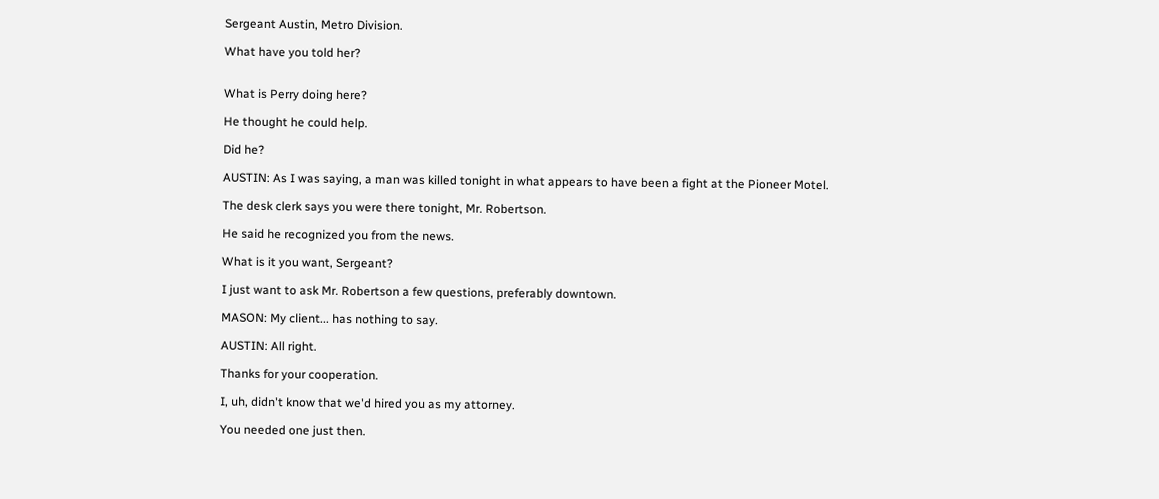Sergeant Austin, Metro Division.

What have you told her?


What is Perry doing here?

He thought he could help.

Did he?

AUSTIN: As I was saying, a man was killed tonight in what appears to have been a fight at the Pioneer Motel.

The desk clerk says you were there tonight, Mr. Robertson.

He said he recognized you from the news.

What is it you want, Sergeant?

I just want to ask Mr. Robertson a few questions, preferably downtown.

MASON: My client... has nothing to say.

AUSTIN: All right.

Thanks for your cooperation.

I, uh, didn't know that we'd hired you as my attorney.

You needed one just then.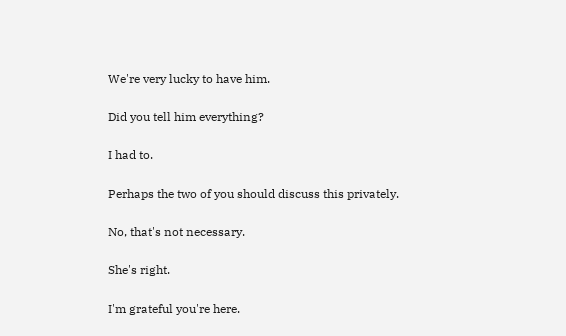We're very lucky to have him.

Did you tell him everything?

I had to.

Perhaps the two of you should discuss this privately.

No, that's not necessary.

She's right.

I'm grateful you're here.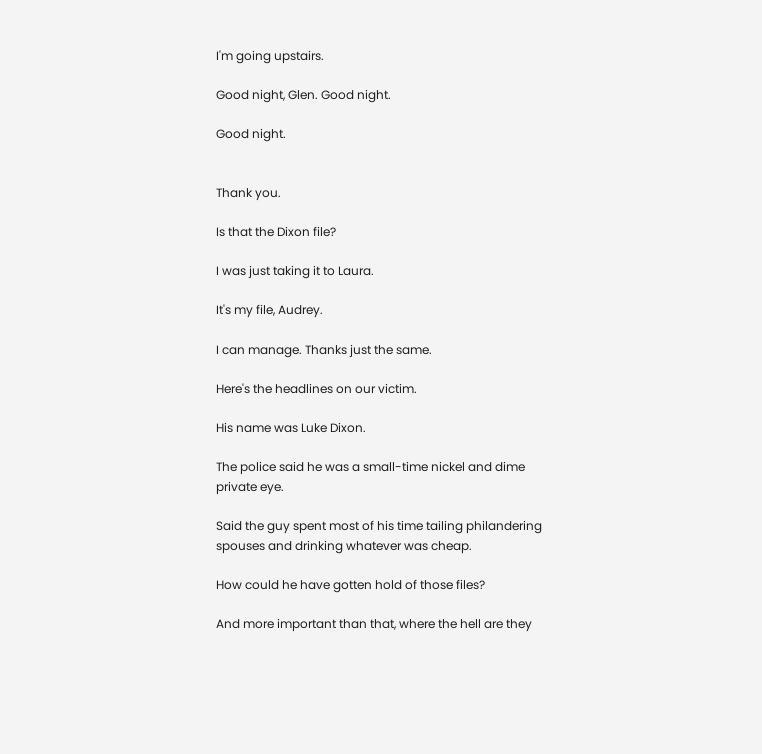I'm going upstairs.

Good night, Glen. Good night.

Good night.


Thank you.

Is that the Dixon file?

I was just taking it to Laura.

It's my file, Audrey.

I can manage. Thanks just the same.

Here's the headlines on our victim.

His name was Luke Dixon.

The police said he was a small-time nickel and dime private eye.

Said the guy spent most of his time tailing philandering spouses and drinking whatever was cheap.

How could he have gotten hold of those files?

And more important than that, where the hell are they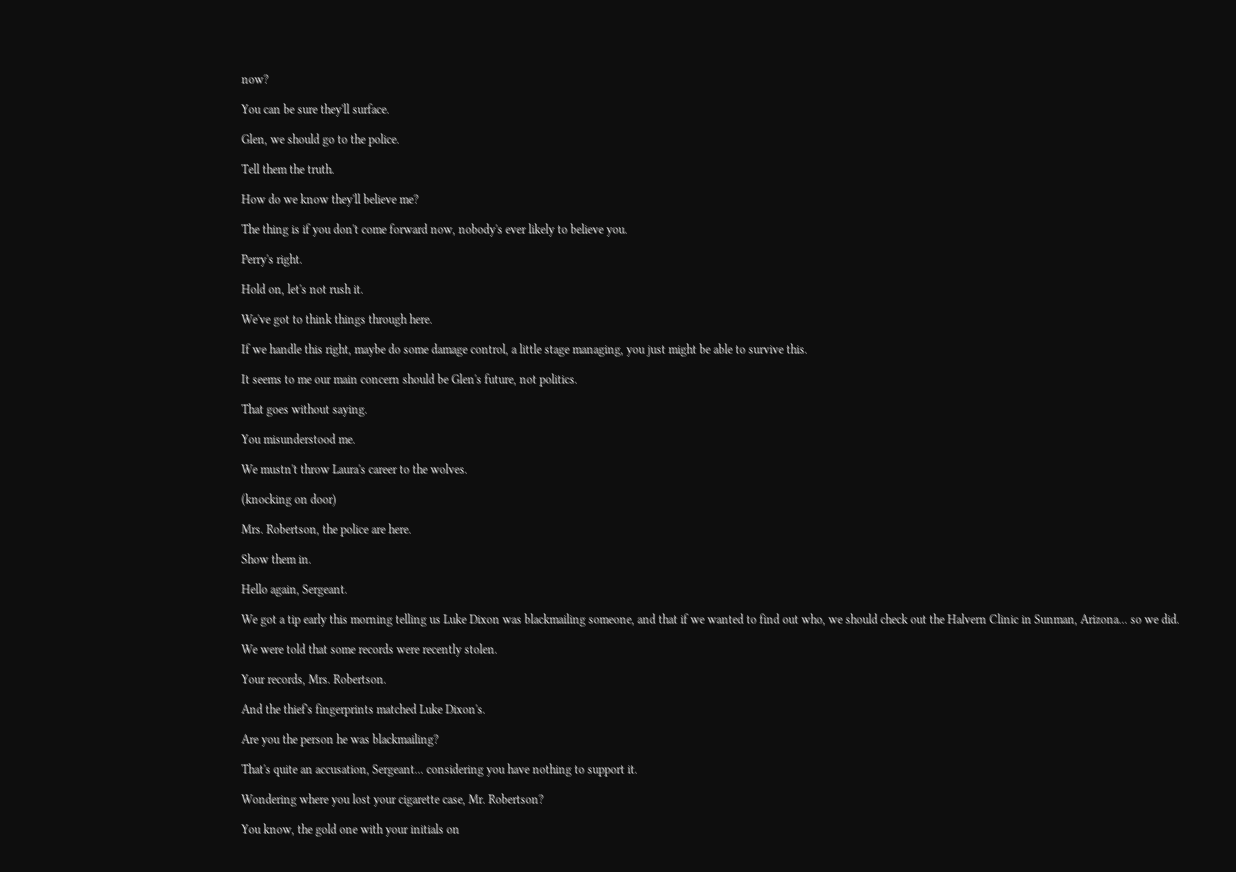now?

You can be sure they'll surface.

Glen, we should go to the police.

Tell them the truth.

How do we know they'll believe me?

The thing is if you don't come forward now, nobody's ever likely to believe you.

Perry's right.

Hold on, let's not rush it.

We've got to think things through here.

If we handle this right, maybe do some damage control, a little stage managing, you just might be able to survive this.

It seems to me our main concern should be Glen's future, not politics.

That goes without saying.

You misunderstood me.

We mustn't throw Laura's career to the wolves.

(knocking on door)

Mrs. Robertson, the police are here.

Show them in.

Hello again, Sergeant.

We got a tip early this morning telling us Luke Dixon was blackmailing someone, and that if we wanted to find out who, we should check out the Halvern Clinic in Sunman, Arizona... so we did.

We were told that some records were recently stolen.

Your records, Mrs. Robertson.

And the thief's fingerprints matched Luke Dixon's.

Are you the person he was blackmailing?

That's quite an accusation, Sergeant... considering you have nothing to support it.

Wondering where you lost your cigarette case, Mr. Robertson?

You know, the gold one with your initials on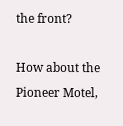the front?

How about the Pioneer Motel,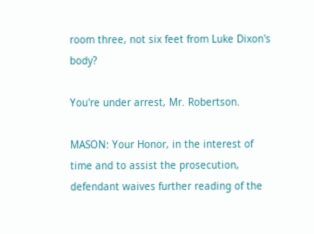room three, not six feet from Luke Dixon's body?

You're under arrest, Mr. Robertson.

MASON: Your Honor, in the interest of time and to assist the prosecution, defendant waives further reading of the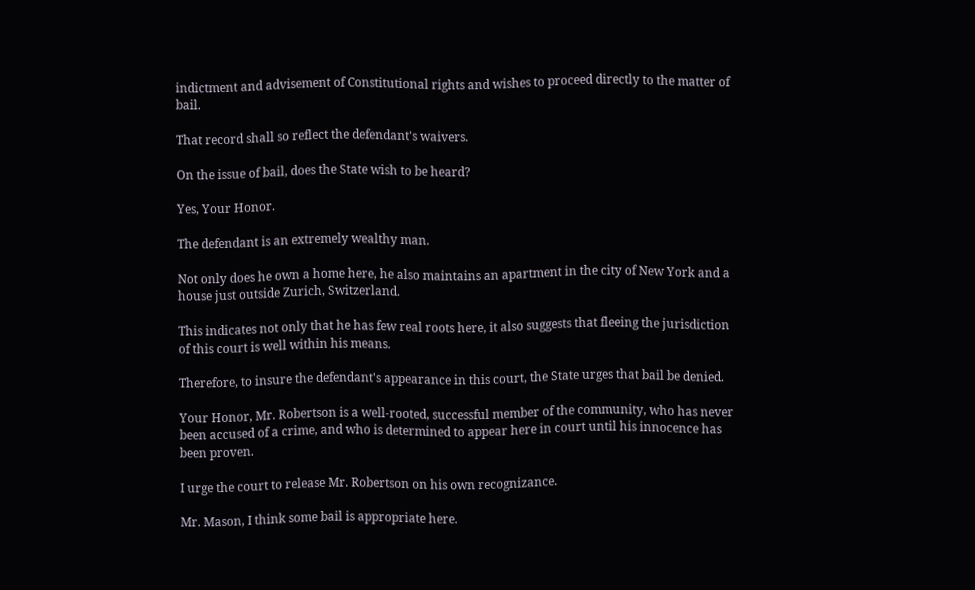indictment and advisement of Constitutional rights and wishes to proceed directly to the matter of bail.

That record shall so reflect the defendant's waivers.

On the issue of bail, does the State wish to be heard?

Yes, Your Honor.

The defendant is an extremely wealthy man.

Not only does he own a home here, he also maintains an apartment in the city of New York and a house just outside Zurich, Switzerland.

This indicates not only that he has few real roots here, it also suggests that fleeing the jurisdiction of this court is well within his means.

Therefore, to insure the defendant's appearance in this court, the State urges that bail be denied.

Your Honor, Mr. Robertson is a well-rooted, successful member of the community, who has never been accused of a crime, and who is determined to appear here in court until his innocence has been proven.

I urge the court to release Mr. Robertson on his own recognizance.

Mr. Mason, I think some bail is appropriate here.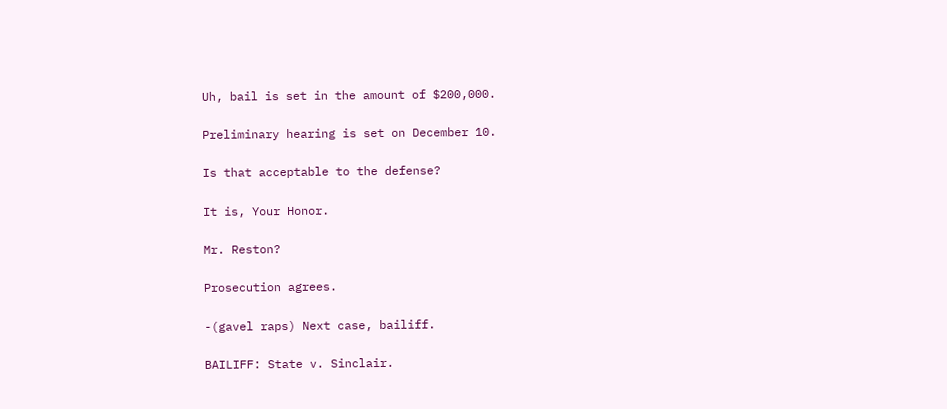Uh, bail is set in the amount of $200,000.

Preliminary hearing is set on December 10.

Is that acceptable to the defense?

It is, Your Honor.

Mr. Reston?

Prosecution agrees.

-(gavel raps) Next case, bailiff.

BAILIFF: State v. Sinclair.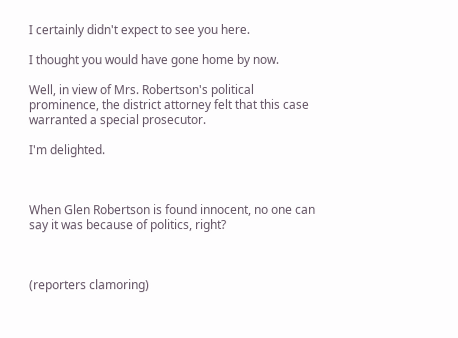I certainly didn't expect to see you here.

I thought you would have gone home by now.

Well, in view of Mrs. Robertson's political prominence, the district attorney felt that this case warranted a special prosecutor.

I'm delighted.



When Glen Robertson is found innocent, no one can say it was because of politics, right?



(reporters clamoring)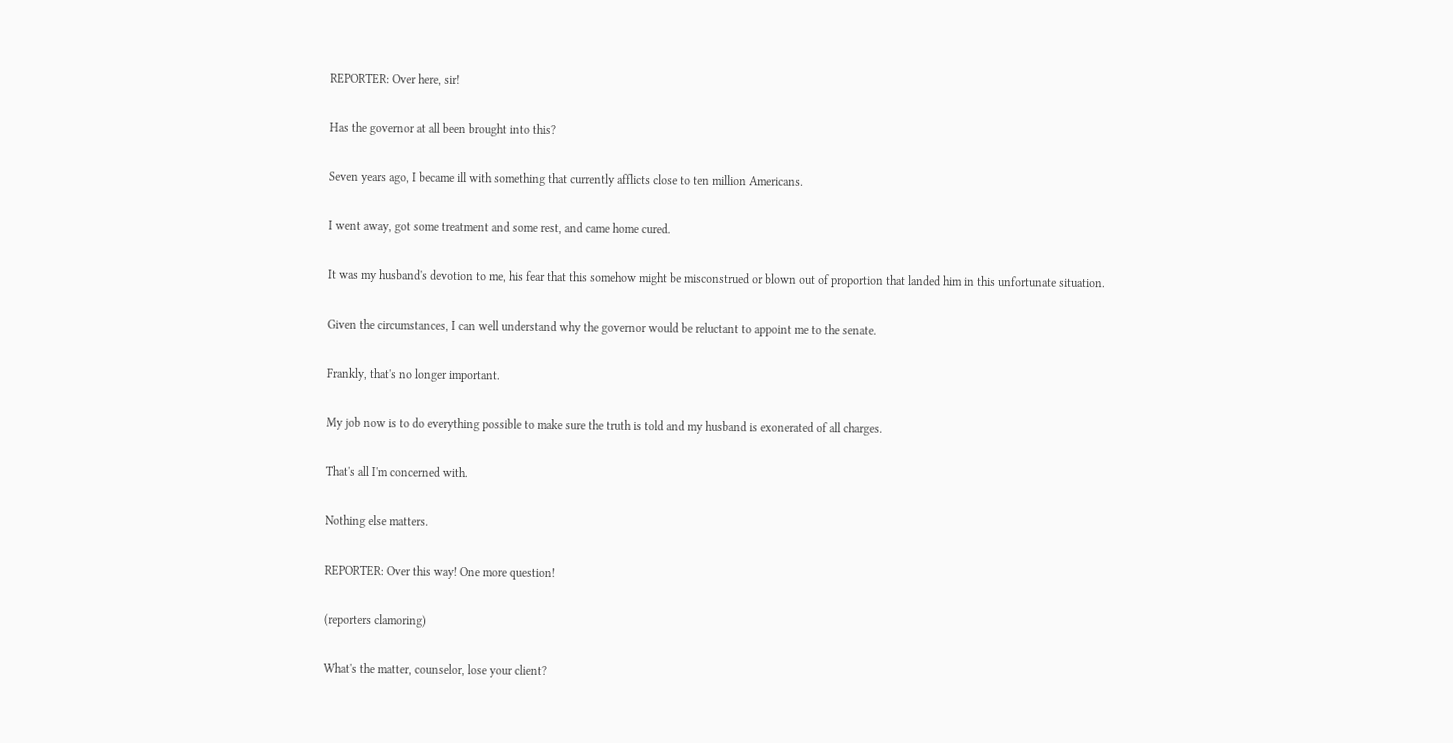REPORTER: Over here, sir!

Has the governor at all been brought into this?

Seven years ago, I became ill with something that currently afflicts close to ten million Americans.

I went away, got some treatment and some rest, and came home cured.

It was my husband's devotion to me, his fear that this somehow might be misconstrued or blown out of proportion that landed him in this unfortunate situation.

Given the circumstances, I can well understand why the governor would be reluctant to appoint me to the senate.

Frankly, that's no longer important.

My job now is to do everything possible to make sure the truth is told and my husband is exonerated of all charges.

That's all I'm concerned with.

Nothing else matters.

REPORTER: Over this way! One more question!

(reporters clamoring)

What's the matter, counselor, lose your client?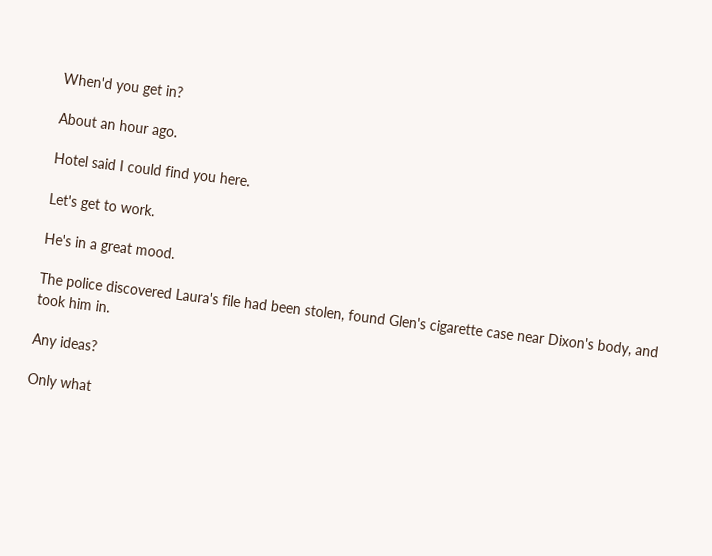When'd you get in?

About an hour ago.

Hotel said I could find you here.

Let's get to work.

He's in a great mood.

The police discovered Laura's file had been stolen, found Glen's cigarette case near Dixon's body, and took him in.

Any ideas?

Only what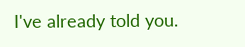I've already told you.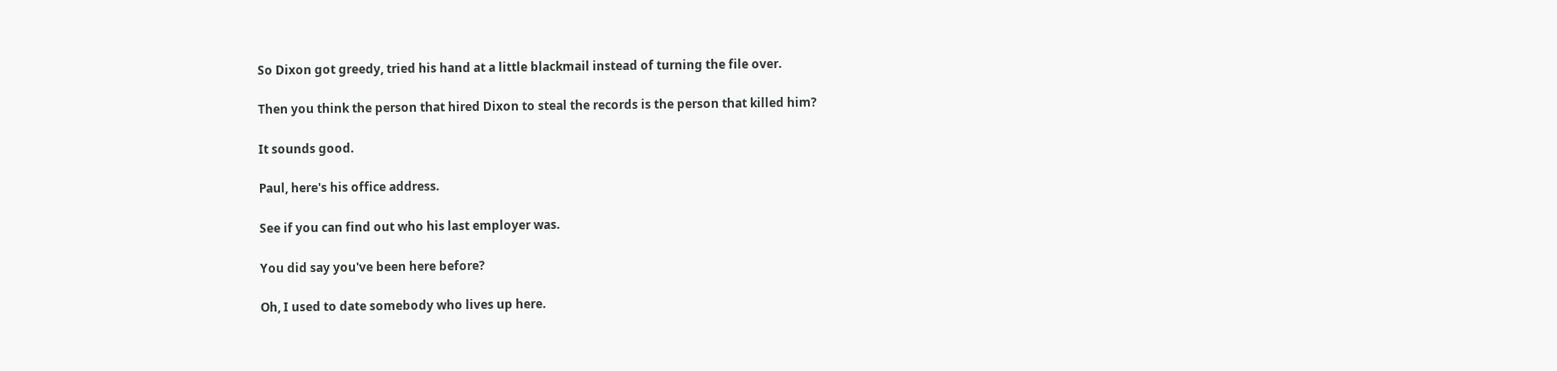So Dixon got greedy, tried his hand at a little blackmail instead of turning the file over.

Then you think the person that hired Dixon to steal the records is the person that killed him?

It sounds good.

Paul, here's his office address.

See if you can find out who his last employer was.

You did say you've been here before?

Oh, I used to date somebody who lives up here.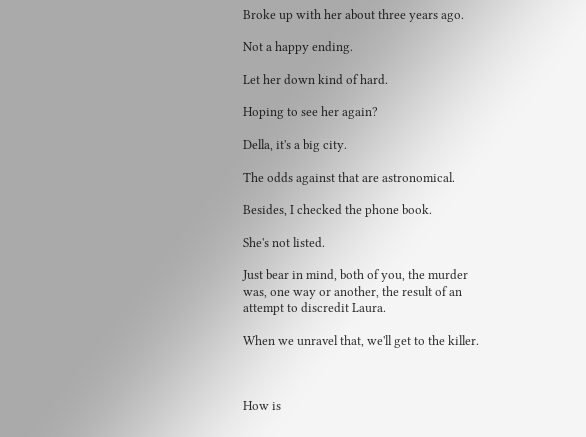Broke up with her about three years ago.

Not a happy ending.

Let her down kind of hard.

Hoping to see her again?

Della, it's a big city.

The odds against that are astronomical.

Besides, I checked the phone book.

She's not listed.

Just bear in mind, both of you, the murder was, one way or another, the result of an attempt to discredit Laura.

When we unravel that, we'll get to the killer.



How is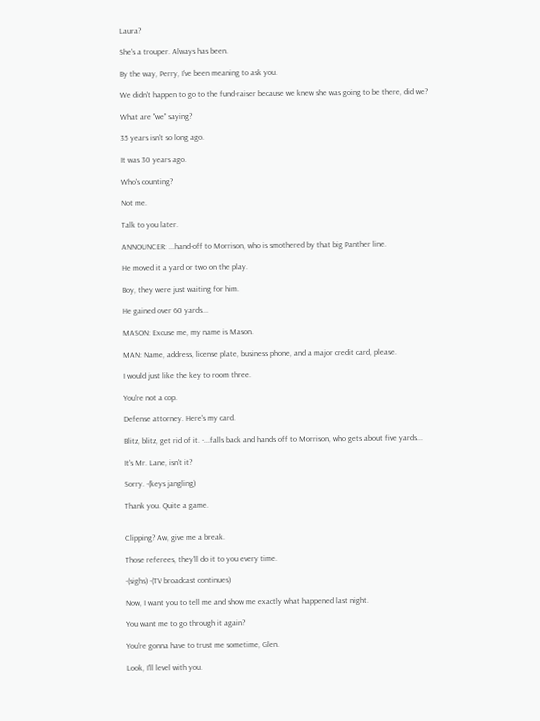Laura?

She's a trouper. Always has been.

By the way, Perry, I've been meaning to ask you.

We didn't happen to go to the fund-raiser because we knew she was going to be there, did we?

What are "we" saying?

35 years isn't so long ago.

It was 30 years ago.

Who's counting?

Not me.

Talk to you later.

ANNOUNCER: ...hand-off to Morrison, who is smothered by that big Panther line.

He moved it a yard or two on the play.

Boy, they were just waiting for him.

He gained over 60 yards...

MASON: Excuse me, my name is Mason.

MAN: Name, address, license plate, business phone, and a major credit card, please.

I would just like the key to room three.

You're not a cop.

Defense attorney. Here's my card.

Blitz, blitz, get rid of it. -...falls back and hands off to Morrison, who gets about five yards...

It's Mr. Lane, isn't it?

Sorry. -(keys jangling)

Thank you. Quite a game.


Clipping? Aw, give me a break.

Those referees, they'll do it to you every time.

-(sighs) -(TV broadcast continues)

Now, I want you to tell me and show me exactly what happened last night.

You want me to go through it again?

You're gonna have to trust me sometime, Glen.

Look, I'll level with you.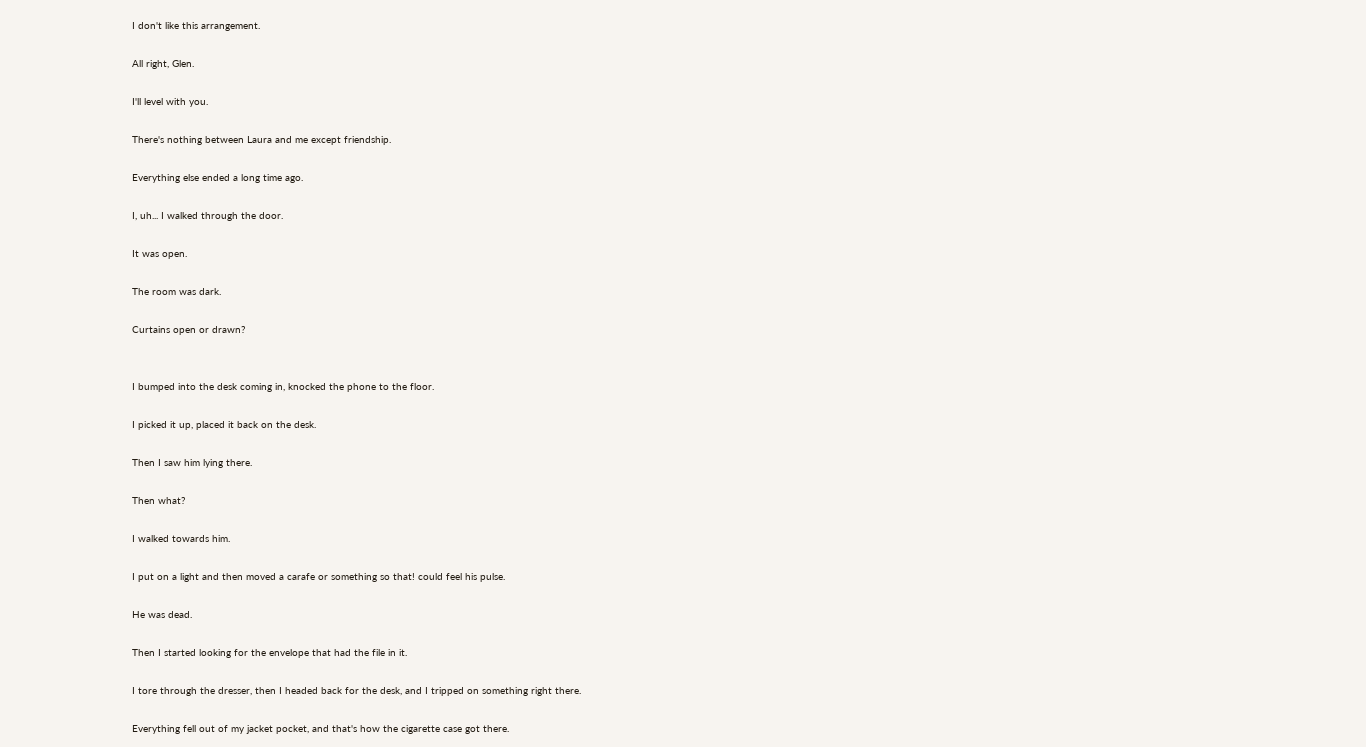I don't like this arrangement.

All right, Glen.

I'll level with you.

There's nothing between Laura and me except friendship.

Everything else ended a long time ago.

I, uh... I walked through the door.

It was open.

The room was dark.

Curtains open or drawn?


I bumped into the desk coming in, knocked the phone to the floor.

I picked it up, placed it back on the desk.

Then I saw him lying there.

Then what?

I walked towards him.

I put on a light and then moved a carafe or something so that! could feel his pulse.

He was dead.

Then I started looking for the envelope that had the file in it.

I tore through the dresser, then I headed back for the desk, and I tripped on something right there.

Everything fell out of my jacket pocket, and that's how the cigarette case got there.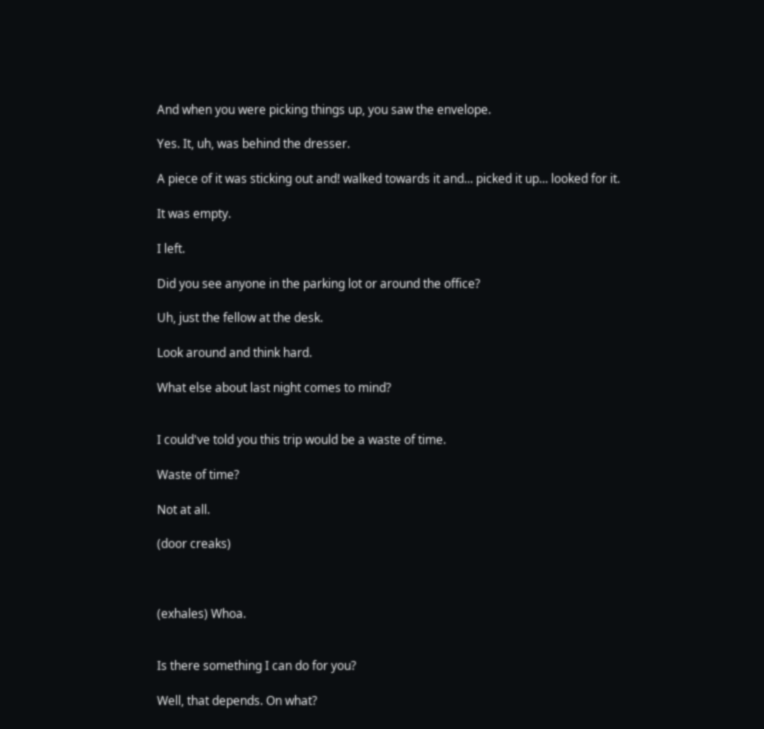And when you were picking things up, you saw the envelope.

Yes. It, uh, was behind the dresser.

A piece of it was sticking out and! walked towards it and... picked it up... looked for it.

It was empty.

I left.

Did you see anyone in the parking lot or around the office?

Uh, just the fellow at the desk.

Look around and think hard.

What else about last night comes to mind?


I could've told you this trip would be a waste of time.

Waste of time?

Not at all.

(door creaks)



(exhales) Whoa.


Is there something I can do for you?

Well, that depends. On what?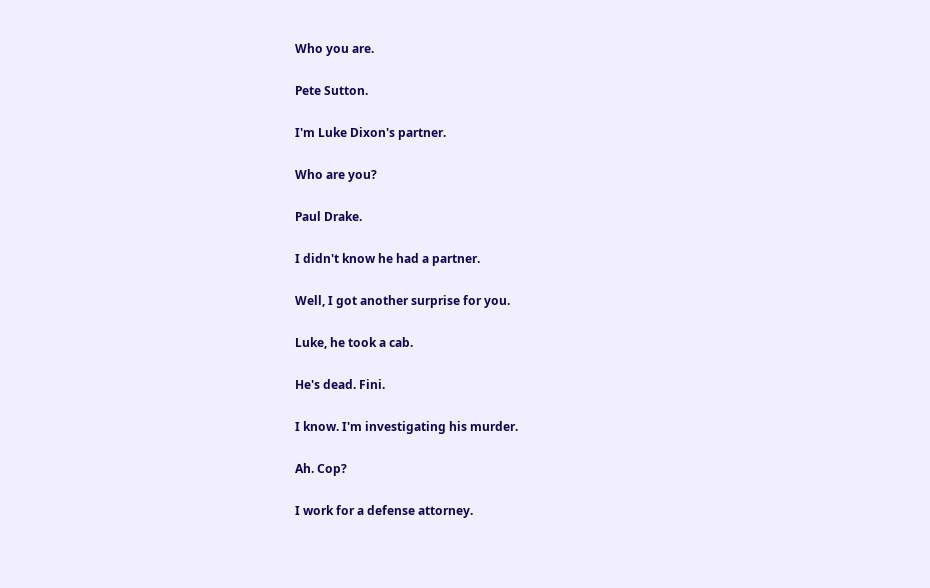Who you are.

Pete Sutton.

I'm Luke Dixon's partner.

Who are you?

Paul Drake.

I didn't know he had a partner.

Well, I got another surprise for you.

Luke, he took a cab.

He's dead. Fini.

I know. I'm investigating his murder.

Ah. Cop?

I work for a defense attorney.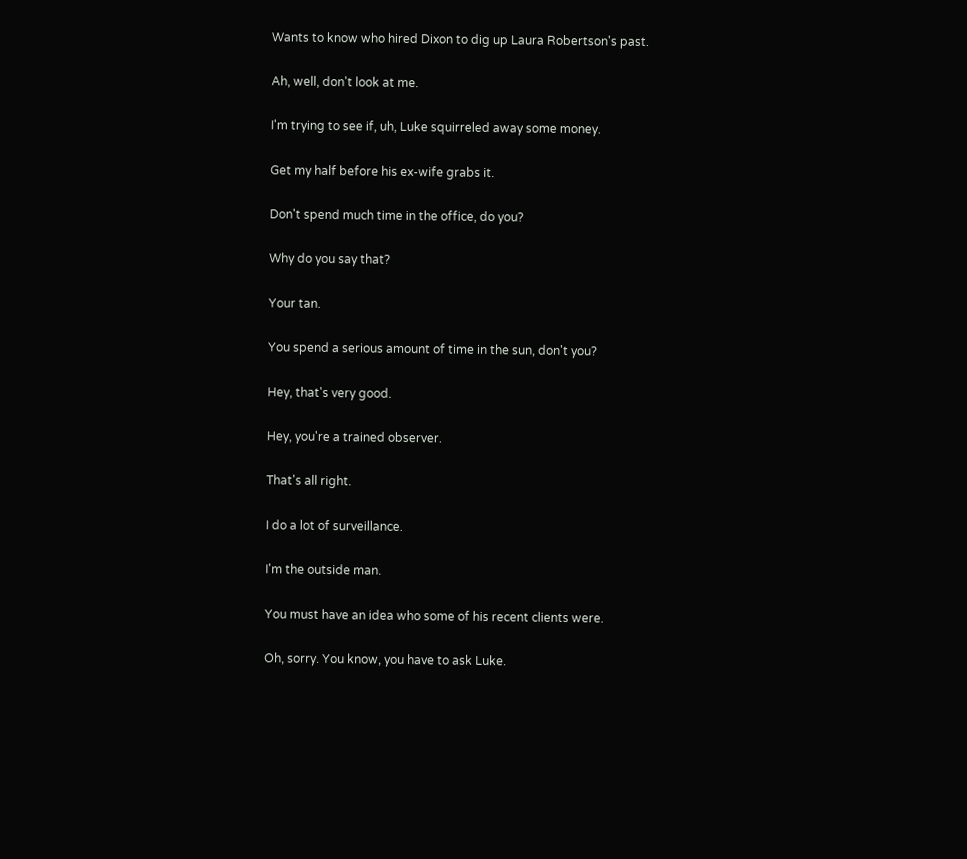Wants to know who hired Dixon to dig up Laura Robertson's past.

Ah, well, don't look at me.

I'm trying to see if, uh, Luke squirreled away some money.

Get my half before his ex-wife grabs it.

Don't spend much time in the office, do you?

Why do you say that?

Your tan.

You spend a serious amount of time in the sun, don't you?

Hey, that's very good.

Hey, you're a trained observer.

That's all right.

I do a lot of surveillance.

I'm the outside man.

You must have an idea who some of his recent clients were.

Oh, sorry. You know, you have to ask Luke.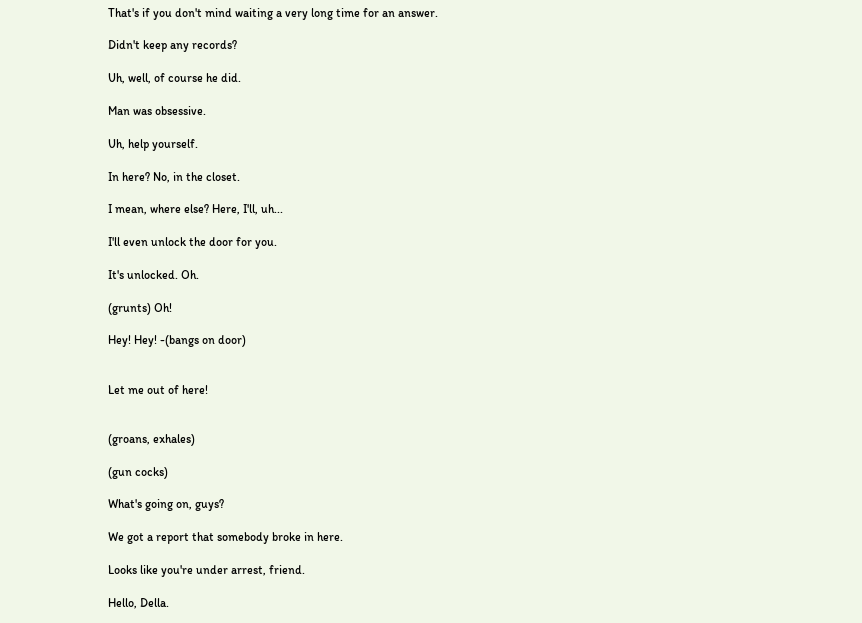That's if you don't mind waiting a very long time for an answer.

Didn't keep any records?

Uh, well, of course he did.

Man was obsessive.

Uh, help yourself.

In here? No, in the closet.

I mean, where else? Here, I'll, uh...

I'll even unlock the door for you.

It's unlocked. Oh.

(grunts) Oh!

Hey! Hey! -(bangs on door)


Let me out of here!


(groans, exhales)

(gun cocks)

What's going on, guys?

We got a report that somebody broke in here.

Looks like you're under arrest, friend.

Hello, Della.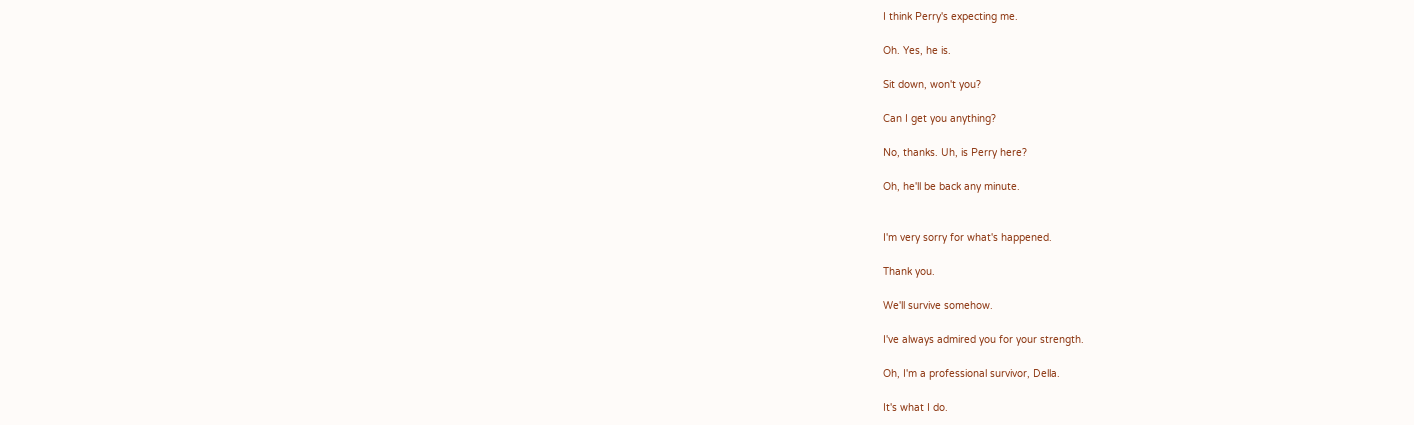I think Perry's expecting me.

Oh. Yes, he is.

Sit down, won't you?

Can I get you anything?

No, thanks. Uh, is Perry here?

Oh, he'll be back any minute.


I'm very sorry for what's happened.

Thank you.

We'll survive somehow.

I've always admired you for your strength.

Oh, I'm a professional survivor, Della.

It's what I do.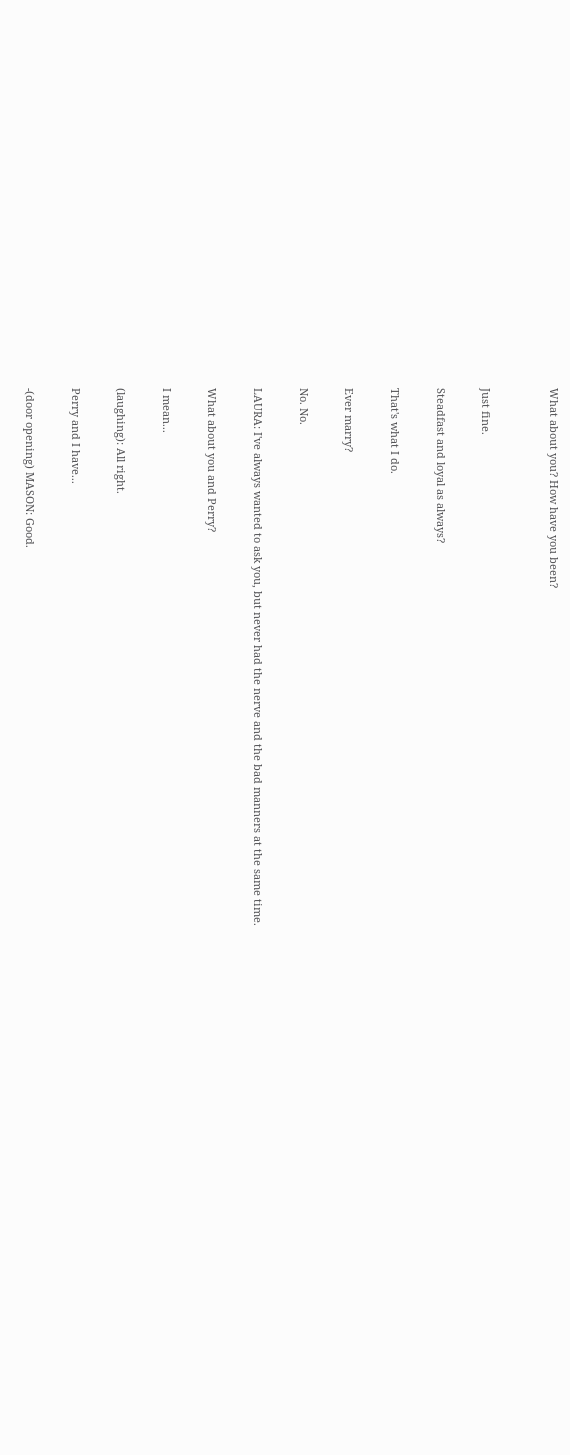What about you? How have you been?


Just fine.

Steadfast and loyal as always?

That's what I do.

Ever marry?

No. No.

LAURA: I've always wanted to ask you, but never had the nerve and the bad manners at the same time.

What about you and Perry?

I mean...

(laughing): All right.

Perry and I have...

-(door opening) MASON: Good.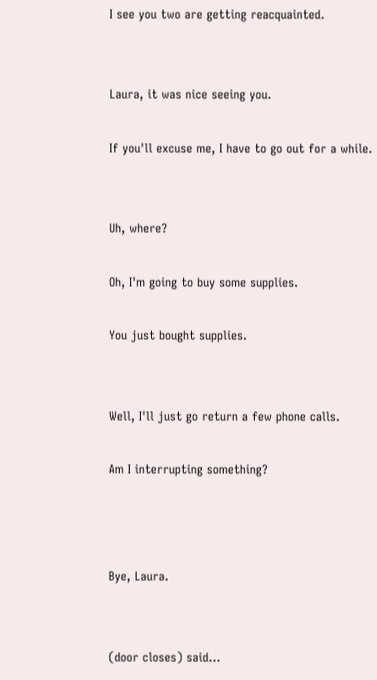I see you two are getting reacquainted.


Laura, it was nice seeing you.

If you'll excuse me, I have to go out for a while.


Uh, where?

Oh, I'm going to buy some supplies.

You just bought supplies.


Well, I'll just go return a few phone calls.

Am I interrupting something?



Bye, Laura.


(door closes) said...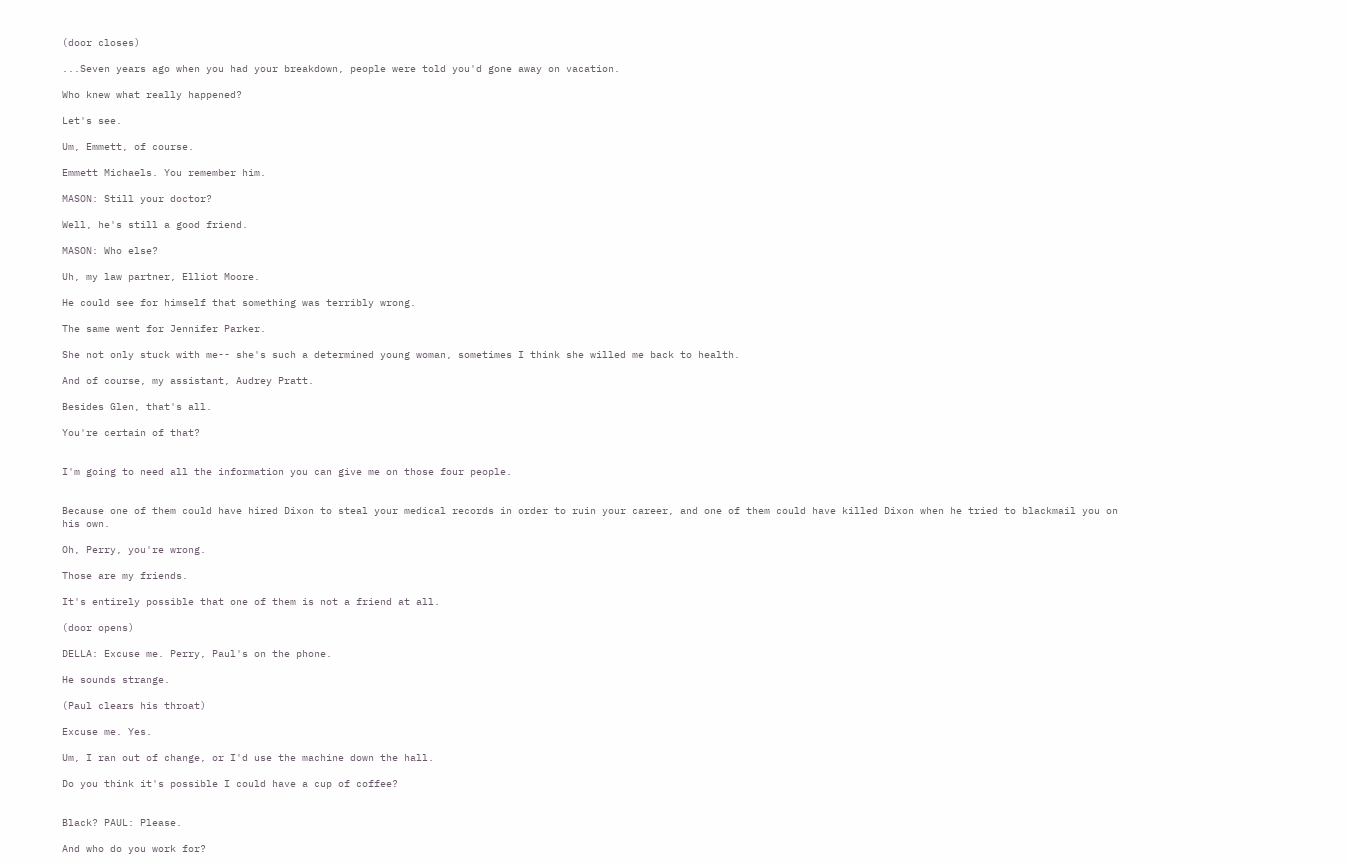(door closes)

...Seven years ago when you had your breakdown, people were told you'd gone away on vacation.

Who knew what really happened?

Let's see.

Um, Emmett, of course.

Emmett Michaels. You remember him.

MASON: Still your doctor?

Well, he's still a good friend.

MASON: Who else?

Uh, my law partner, Elliot Moore.

He could see for himself that something was terribly wrong.

The same went for Jennifer Parker.

She not only stuck with me-- she's such a determined young woman, sometimes I think she willed me back to health.

And of course, my assistant, Audrey Pratt.

Besides Glen, that's all.

You're certain of that?


I'm going to need all the information you can give me on those four people.


Because one of them could have hired Dixon to steal your medical records in order to ruin your career, and one of them could have killed Dixon when he tried to blackmail you on his own.

Oh, Perry, you're wrong.

Those are my friends.

It's entirely possible that one of them is not a friend at all.

(door opens)

DELLA: Excuse me. Perry, Paul's on the phone.

He sounds strange.

(Paul clears his throat)

Excuse me. Yes.

Um, I ran out of change, or I'd use the machine down the hall.

Do you think it's possible I could have a cup of coffee?


Black? PAUL: Please.

And who do you work for?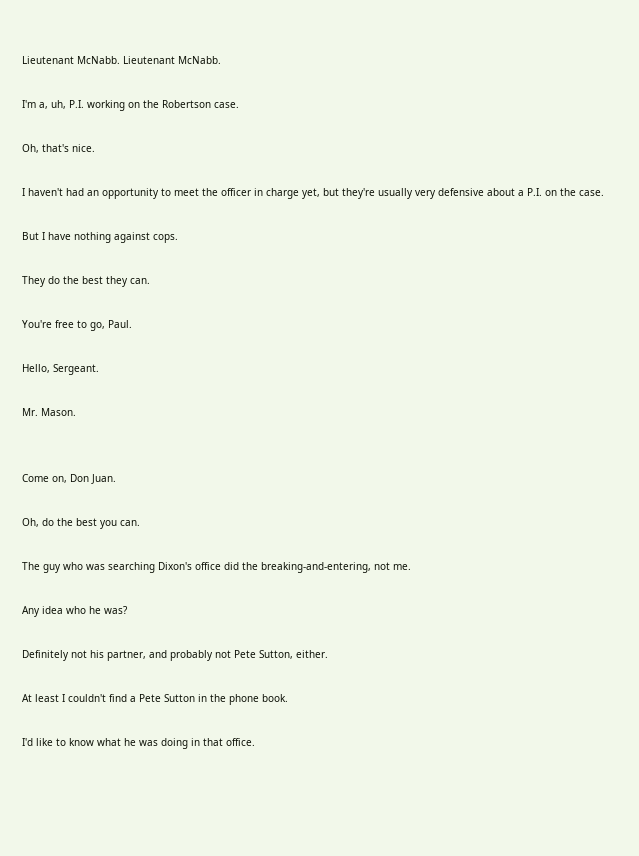Lieutenant McNabb. Lieutenant McNabb.

I'm a, uh, P.I. working on the Robertson case.

Oh, that's nice.

I haven't had an opportunity to meet the officer in charge yet, but they're usually very defensive about a P.I. on the case.

But I have nothing against cops.

They do the best they can.

You're free to go, Paul.

Hello, Sergeant.

Mr. Mason.


Come on, Don Juan.

Oh, do the best you can.

The guy who was searching Dixon's office did the breaking-and-entering, not me.

Any idea who he was?

Definitely not his partner, and probably not Pete Sutton, either.

At least I couldn't find a Pete Sutton in the phone book.

I'd like to know what he was doing in that office.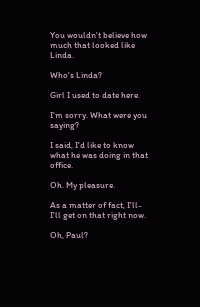You wouldn't believe how much that looked like Linda.

Who's Linda?

Girl I used to date here.

I'm sorry. What were you saying?

I said, I'd like to know what he was doing in that office.

Oh. My pleasure.

As a matter of fact, I'll-I'll get on that right now.

Oh, Paul?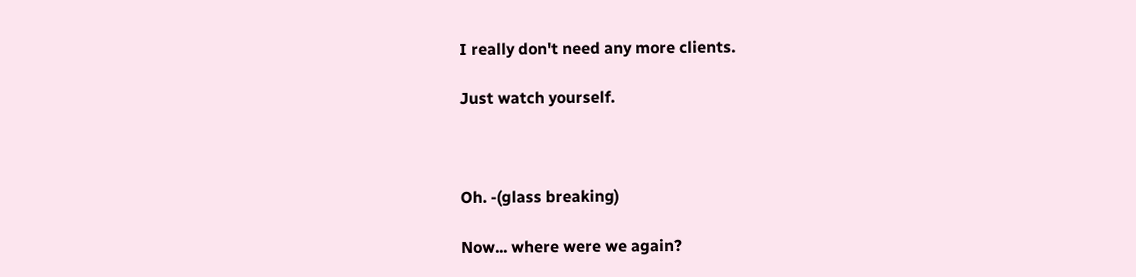I really don't need any more clients.

Just watch yourself.



Oh. -(glass breaking)

Now... where were we again?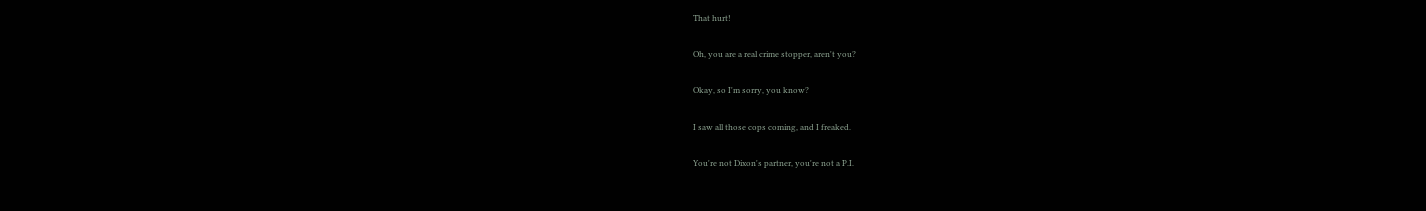That hurt!

Oh, you are a real crime stopper, aren't you?

Okay, so I'm sorry, you know?

I saw all those cops coming, and I freaked.

You're not Dixon's partner, you're not a P.I.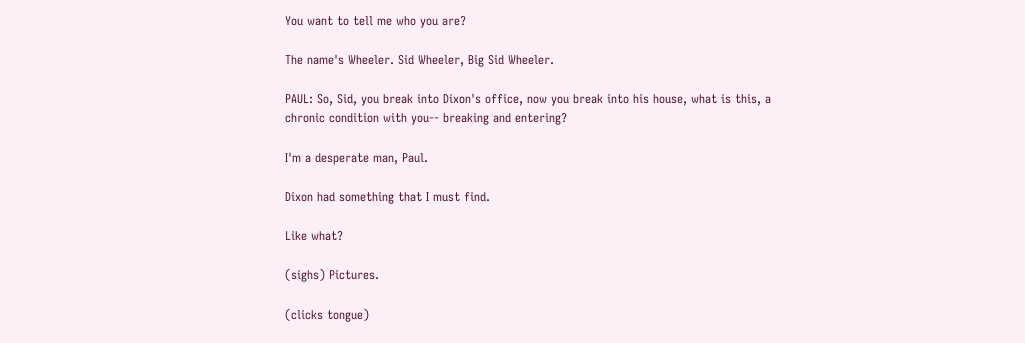You want to tell me who you are?

The name's Wheeler. Sid Wheeler, Big Sid Wheeler.

PAUL: So, Sid, you break into Dixon's office, now you break into his house, what is this, a chronic condition with you-- breaking and entering?

I'm a desperate man, Paul.

Dixon had something that I must find.

Like what?

(sighs) Pictures.

(clicks tongue)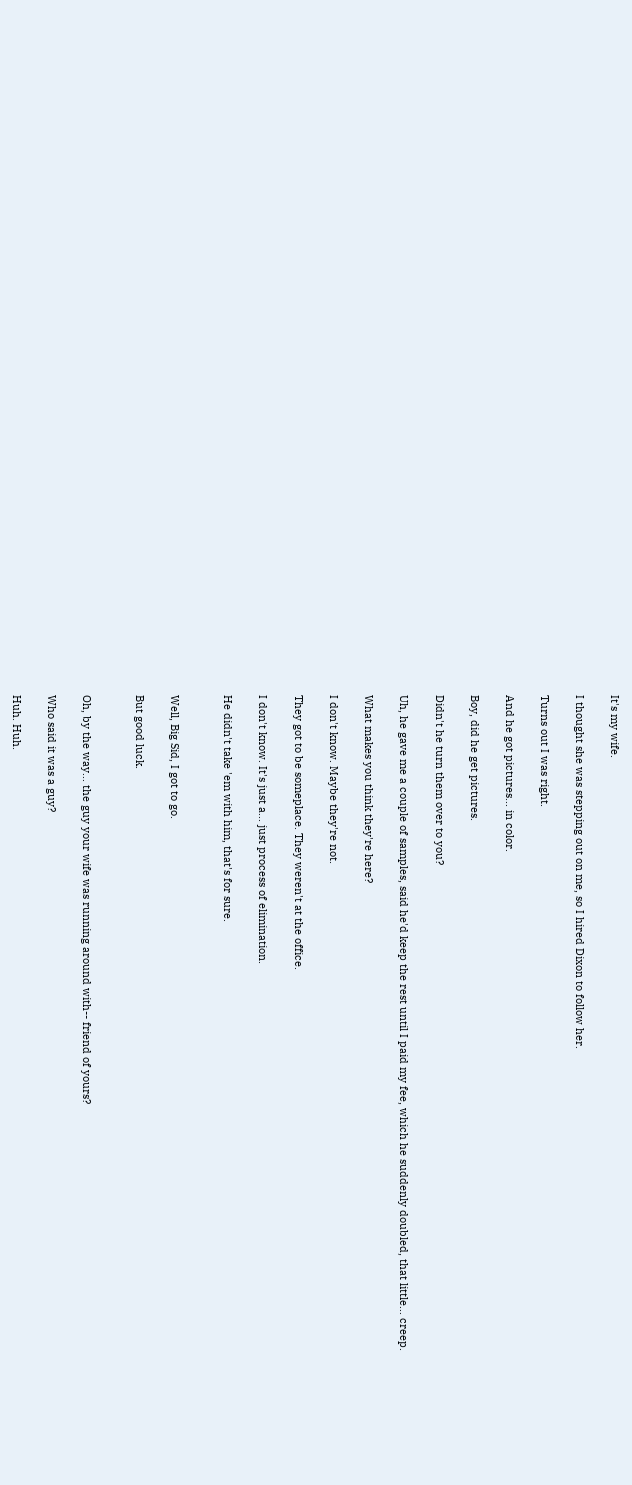It's my wife.

I thought she was stepping out on me, so I hired Dixon to follow her.

Turns out I was right.

And he got pictures... in color.

Boy, did he get pictures.

Didn't he turn them over to you?

Uh, he gave me a couple of samples, said he'd keep the rest until I paid my fee, which he suddenly doubled, that little... creep.

What makes you think they're here?

I don't know. Maybe they're not.

They got to be someplace. They weren't at the office.

I don't know. It's just a... just process of elimination.

He didn't take 'em with him, that's for sure.


Well, Big Sid, I got to go.

But good luck.


Oh, by the way... the guy your wife was running around with-- friend of yours?

Who said it was a guy?

Huh. Huh.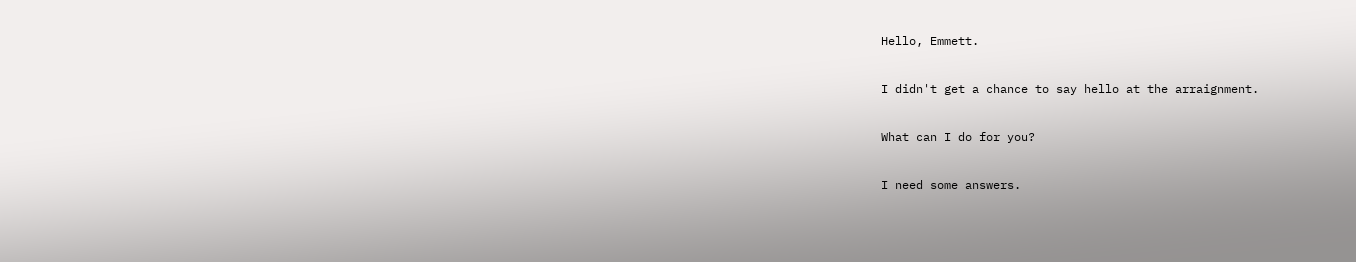Hello, Emmett.

I didn't get a chance to say hello at the arraignment.

What can I do for you?

I need some answers.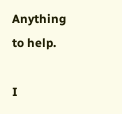Anything to help.

I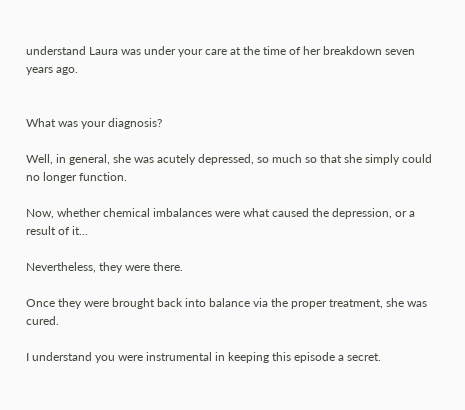understand Laura was under your care at the time of her breakdown seven years ago.


What was your diagnosis?

Well, in general, she was acutely depressed, so much so that she simply could no longer function.

Now, whether chemical imbalances were what caused the depression, or a result of it...

Nevertheless, they were there.

Once they were brought back into balance via the proper treatment, she was cured.

I understand you were instrumental in keeping this episode a secret.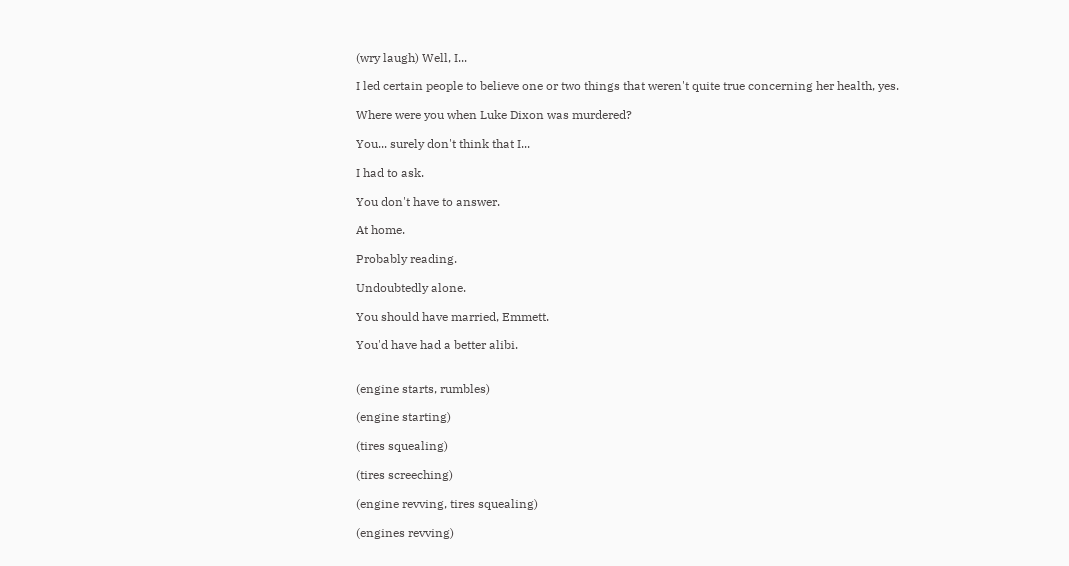(wry laugh) Well, I...

I led certain people to believe one or two things that weren't quite true concerning her health, yes.

Where were you when Luke Dixon was murdered?

You... surely don't think that I...

I had to ask.

You don't have to answer.

At home.

Probably reading.

Undoubtedly alone.

You should have married, Emmett.

You'd have had a better alibi.


(engine starts, rumbles)

(engine starting)

(tires squealing)

(tires screeching)

(engine revving, tires squealing)

(engines revving)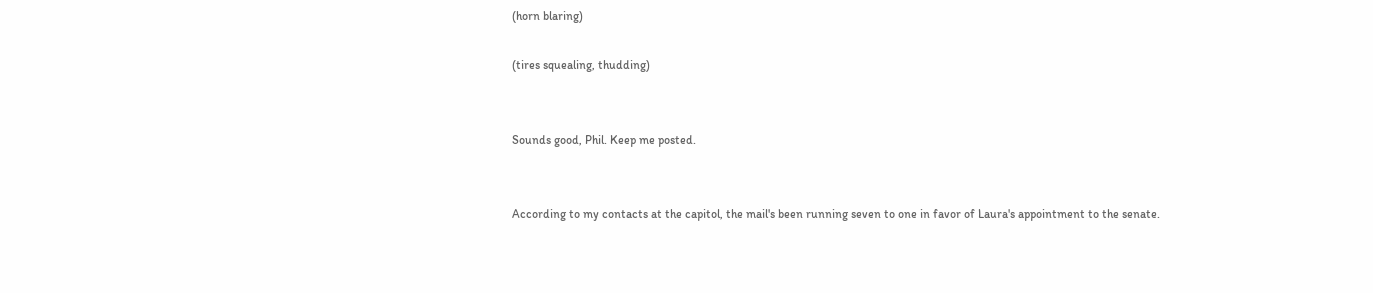(horn blaring)

(tires squealing, thudding)


Sounds good, Phil. Keep me posted.


According to my contacts at the capitol, the mail's been running seven to one in favor of Laura's appointment to the senate.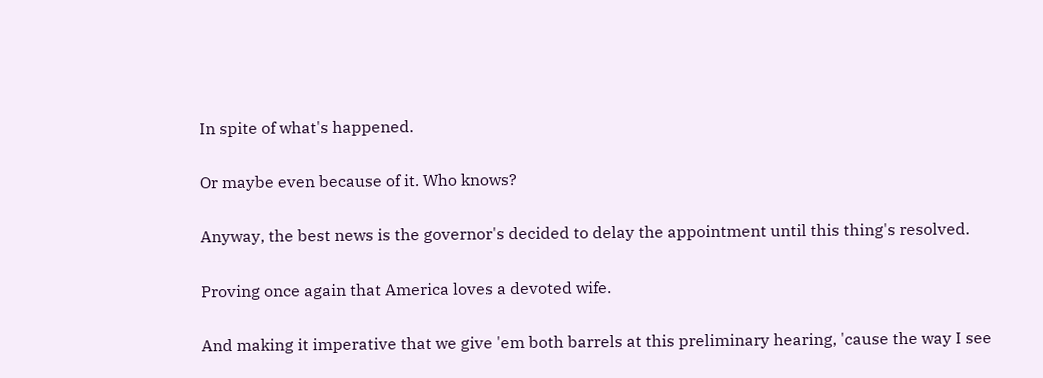In spite of what's happened.

Or maybe even because of it. Who knows?

Anyway, the best news is the governor's decided to delay the appointment until this thing's resolved.

Proving once again that America loves a devoted wife.

And making it imperative that we give 'em both barrels at this preliminary hearing, 'cause the way I see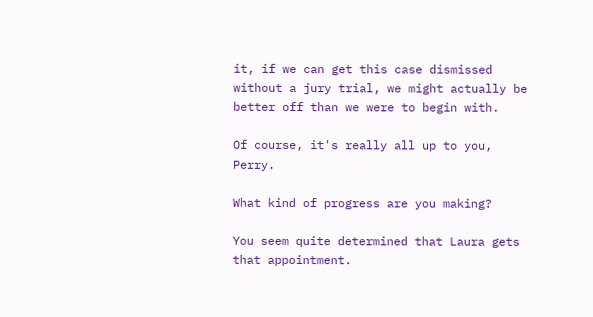it, if we can get this case dismissed without a jury trial, we might actually be better off than we were to begin with.

Of course, it's really all up to you, Perry.

What kind of progress are you making?

You seem quite determined that Laura gets that appointment.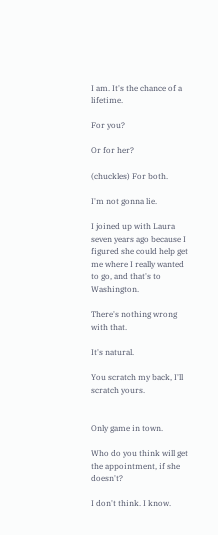I am. It's the chance of a lifetime.

For you?

Or for her?

(chuckles) For both.

I'm not gonna lie.

I joined up with Laura seven years ago because I figured she could help get me where I really wanted to go, and that's to Washington.

There's nothing wrong with that.

It's natural.

You scratch my back, I'll scratch yours.


Only game in town.

Who do you think will get the appointment, if she doesn't?

I don't think. I know.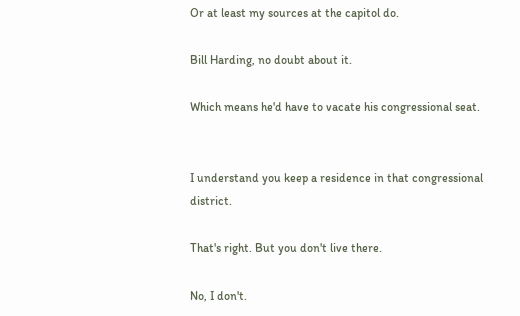Or at least my sources at the capitol do.

Bill Harding, no doubt about it.

Which means he'd have to vacate his congressional seat.


I understand you keep a residence in that congressional district.

That's right. But you don't live there.

No, I don't.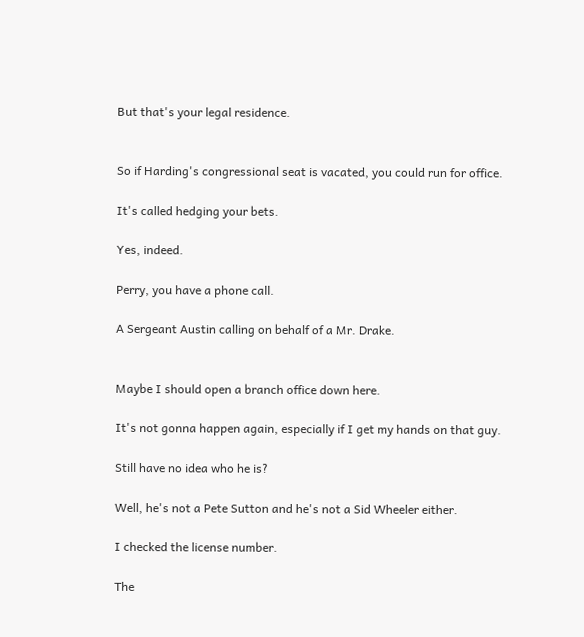But that's your legal residence.


So if Harding's congressional seat is vacated, you could run for office.

It's called hedging your bets.

Yes, indeed.

Perry, you have a phone call.

A Sergeant Austin calling on behalf of a Mr. Drake.


Maybe I should open a branch office down here.

It's not gonna happen again, especially if I get my hands on that guy.

Still have no idea who he is?

Well, he's not a Pete Sutton and he's not a Sid Wheeler either.

I checked the license number.

The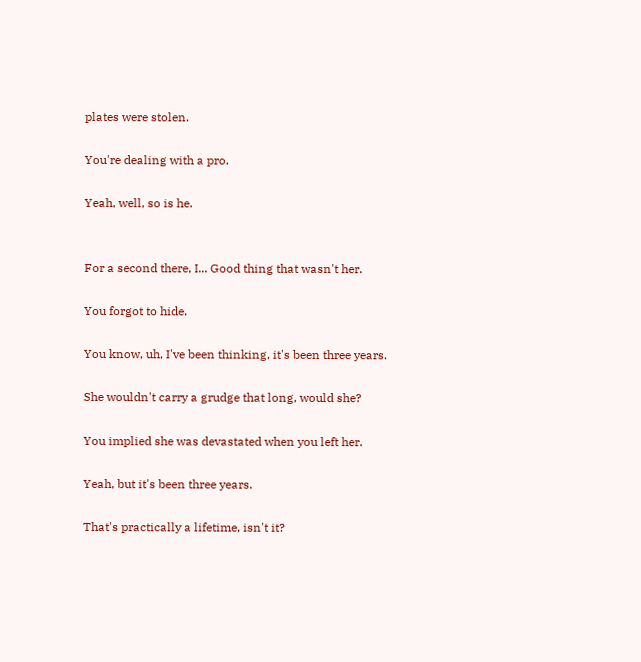plates were stolen.

You're dealing with a pro.

Yeah, well, so is he.


For a second there, I... Good thing that wasn't her.

You forgot to hide.

You know, uh, I've been thinking, it's been three years.

She wouldn't carry a grudge that long, would she?

You implied she was devastated when you left her.

Yeah, but it's been three years.

That's practically a lifetime, isn't it?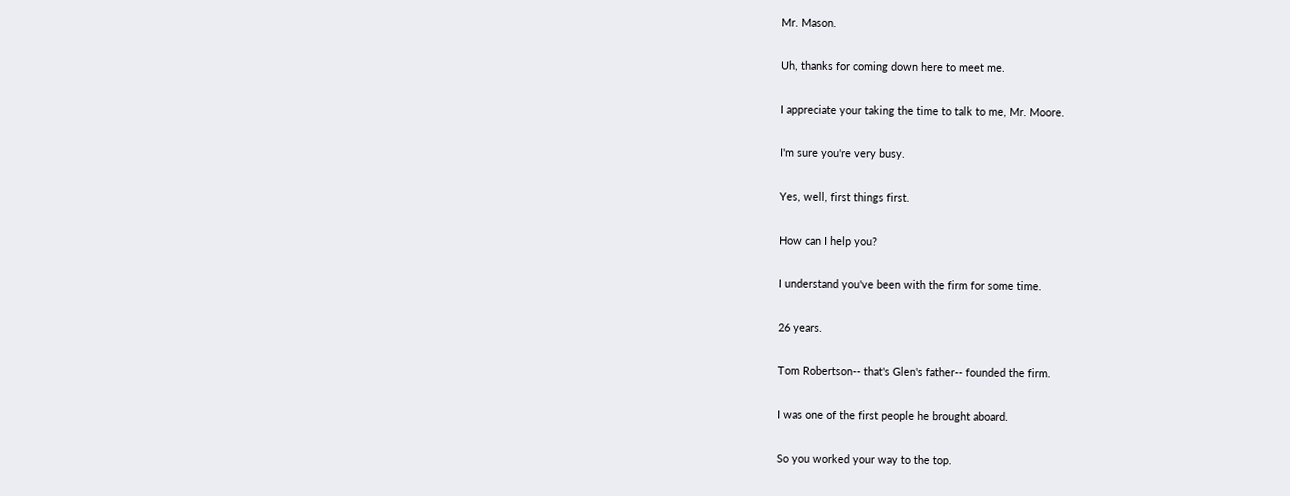Mr. Mason.

Uh, thanks for coming down here to meet me.

I appreciate your taking the time to talk to me, Mr. Moore.

I'm sure you're very busy.

Yes, well, first things first.

How can I help you?

I understand you've been with the firm for some time.

26 years.

Tom Robertson-- that's Glen's father-- founded the firm.

I was one of the first people he brought aboard.

So you worked your way to the top.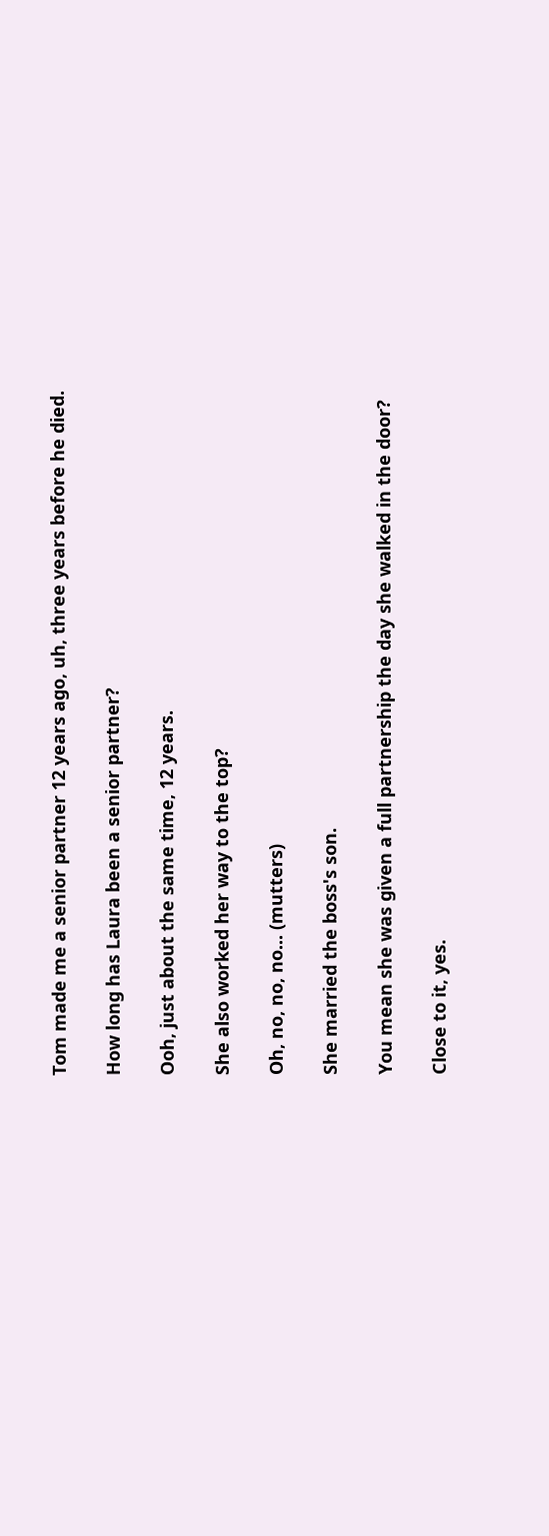Tom made me a senior partner 12 years ago, uh, three years before he died.

How long has Laura been a senior partner?

Ooh, just about the same time, 12 years.

She also worked her way to the top?

Oh, no, no, no... (mutters)

She married the boss's son.

You mean she was given a full partnership the day she walked in the door?

Close to it, yes.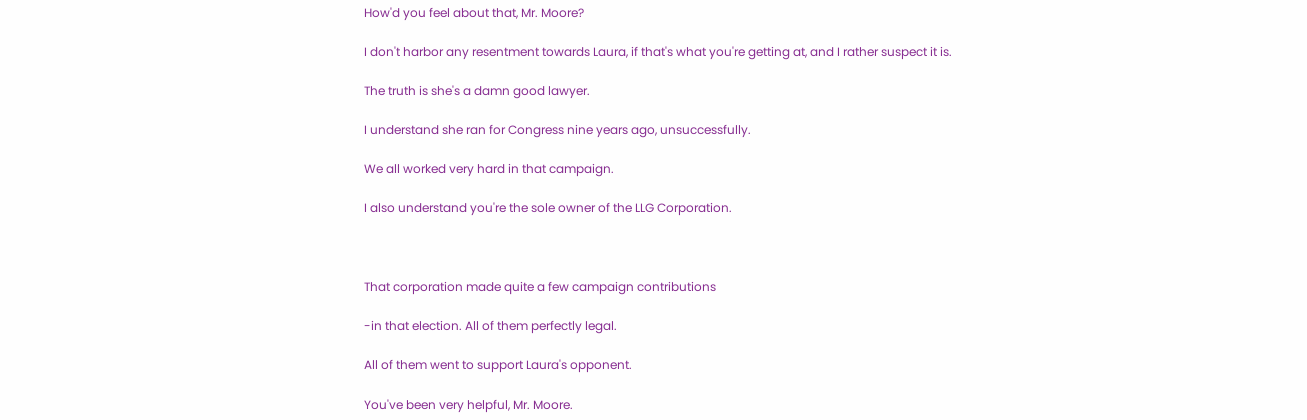How'd you feel about that, Mr. Moore?

I don't harbor any resentment towards Laura, if that's what you're getting at, and I rather suspect it is.

The truth is she's a damn good lawyer.

I understand she ran for Congress nine years ago, unsuccessfully.

We all worked very hard in that campaign.

I also understand you're the sole owner of the LLG Corporation.



That corporation made quite a few campaign contributions

-in that election. All of them perfectly legal.

All of them went to support Laura's opponent.

You've been very helpful, Mr. Moore.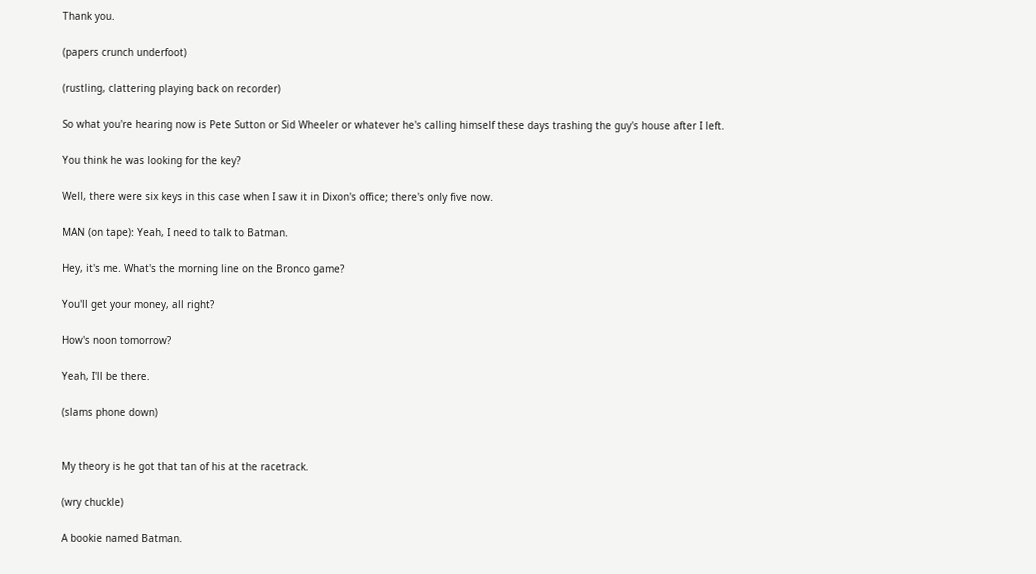Thank you.

(papers crunch underfoot)

(rustling, clattering playing back on recorder)

So what you're hearing now is Pete Sutton or Sid Wheeler or whatever he's calling himself these days trashing the guy's house after I left.

You think he was looking for the key?

Well, there were six keys in this case when I saw it in Dixon's office; there's only five now.

MAN (on tape): Yeah, I need to talk to Batman.

Hey, it's me. What's the morning line on the Bronco game?

You'll get your money, all right?

How's noon tomorrow?

Yeah, I'll be there.

(slams phone down)


My theory is he got that tan of his at the racetrack.

(wry chuckle)

A bookie named Batman.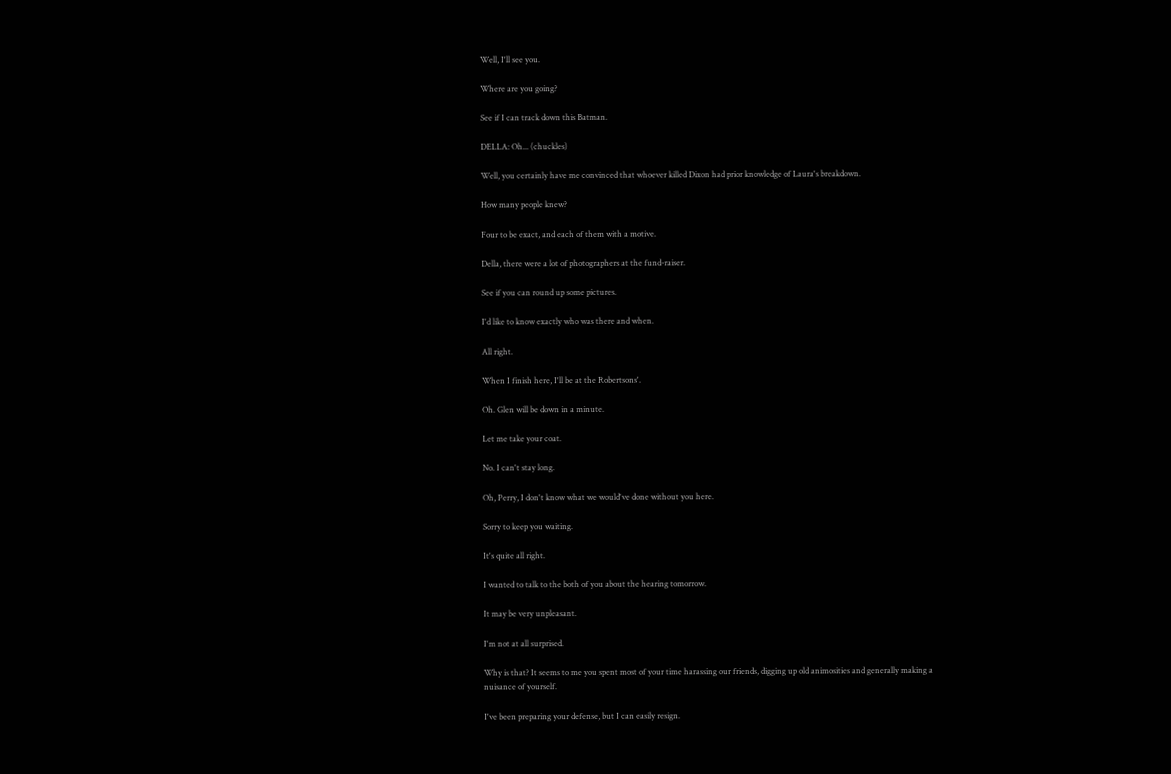Well, I'll see you.

Where are you going?

See if I can track down this Batman.

DELLA: Oh... (chuckles)

Well, you certainly have me convinced that whoever killed Dixon had prior knowledge of Laura's breakdown.

How many people knew?

Four to be exact, and each of them with a motive.

Della, there were a lot of photographers at the fund-raiser.

See if you can round up some pictures.

I'd like to know exactly who was there and when.

All right.

When I finish here, I'll be at the Robertsons'.

Oh. Glen will be down in a minute.

Let me take your coat.

No. I can't stay long.

Oh, Perry, I don't know what we would've done without you here.

Sorry to keep you waiting.

It's quite all right.

I wanted to talk to the both of you about the hearing tomorrow.

It may be very unpleasant.

I'm not at all surprised.

Why is that? It seems to me you spent most of your time harassing our friends, digging up old animosities and generally making a nuisance of yourself.

I've been preparing your defense, but I can easily resign.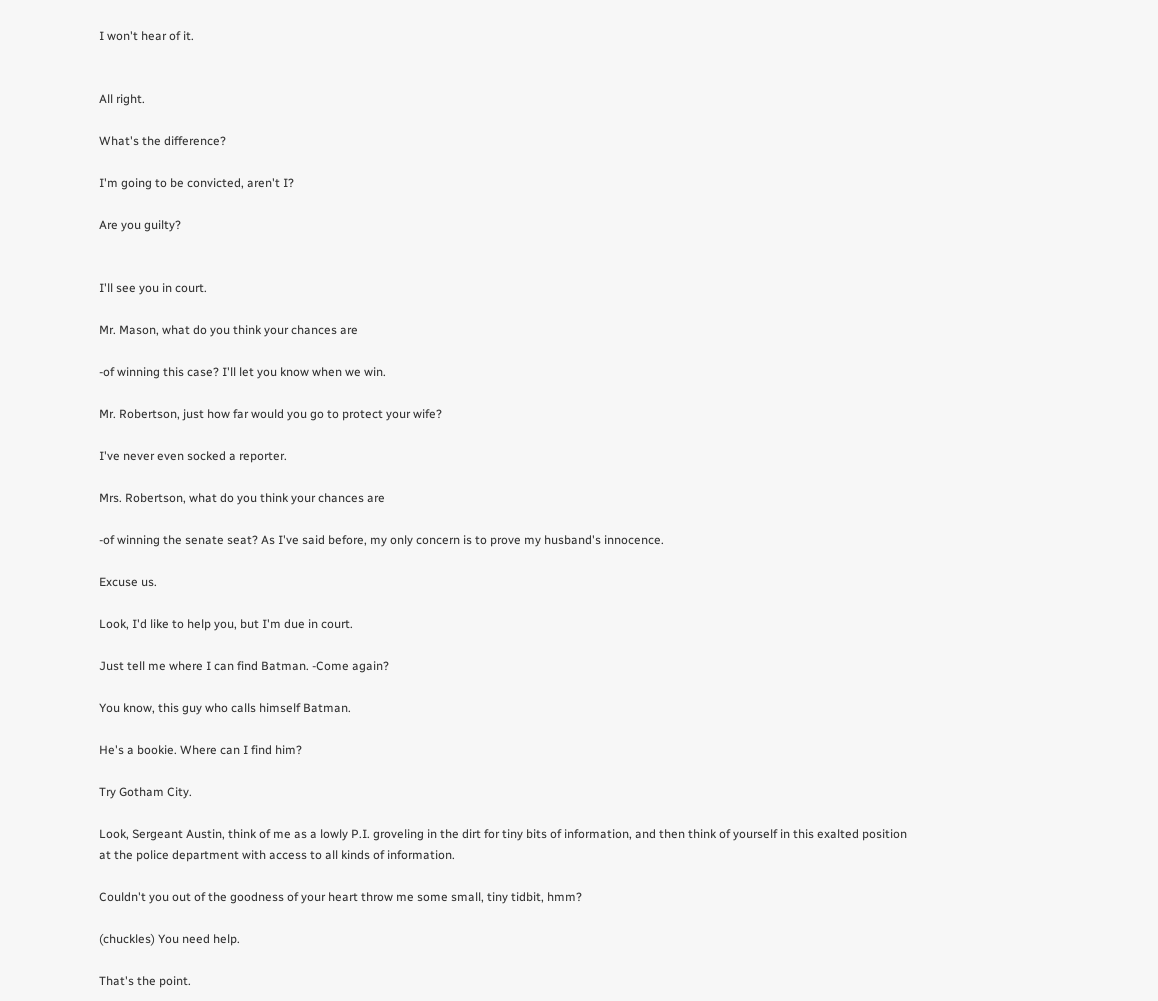I won't hear of it.


All right.

What's the difference?

I'm going to be convicted, aren't I?

Are you guilty?


I'll see you in court.

Mr. Mason, what do you think your chances are

-of winning this case? I'll let you know when we win.

Mr. Robertson, just how far would you go to protect your wife?

I've never even socked a reporter.

Mrs. Robertson, what do you think your chances are

-of winning the senate seat? As I've said before, my only concern is to prove my husband's innocence.

Excuse us.

Look, I'd like to help you, but I'm due in court.

Just tell me where I can find Batman. -Come again?

You know, this guy who calls himself Batman.

He's a bookie. Where can I find him?

Try Gotham City.

Look, Sergeant Austin, think of me as a lowly P.I. groveling in the dirt for tiny bits of information, and then think of yourself in this exalted position at the police department with access to all kinds of information.

Couldn't you out of the goodness of your heart throw me some small, tiny tidbit, hmm?

(chuckles) You need help.

That's the point.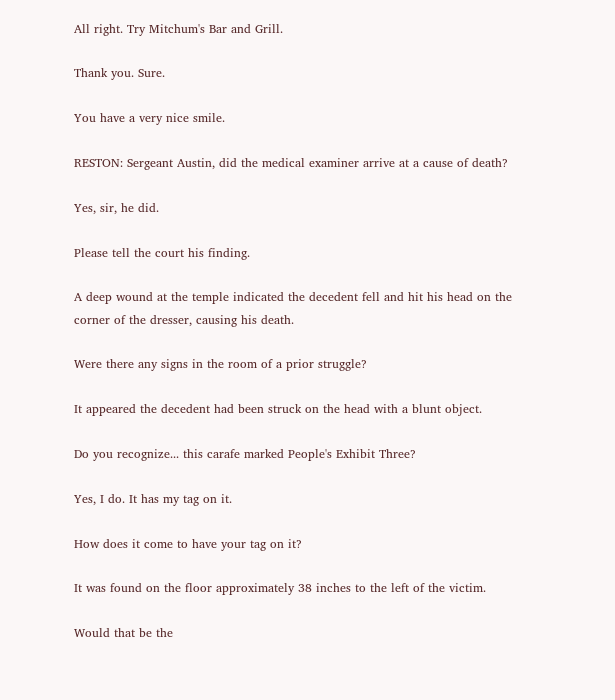All right. Try Mitchum's Bar and Grill.

Thank you. Sure.

You have a very nice smile.

RESTON: Sergeant Austin, did the medical examiner arrive at a cause of death?

Yes, sir, he did.

Please tell the court his finding.

A deep wound at the temple indicated the decedent fell and hit his head on the corner of the dresser, causing his death.

Were there any signs in the room of a prior struggle?

It appeared the decedent had been struck on the head with a blunt object.

Do you recognize... this carafe marked People's Exhibit Three?

Yes, I do. It has my tag on it.

How does it come to have your tag on it?

It was found on the floor approximately 38 inches to the left of the victim.

Would that be the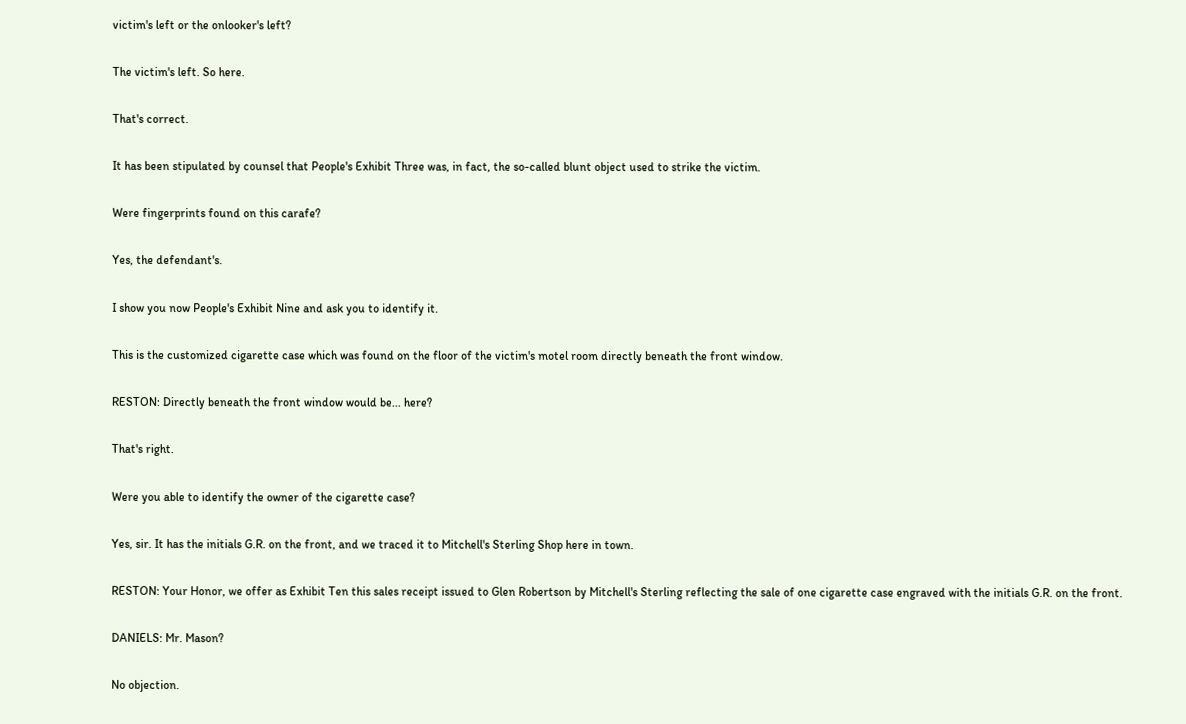victim's left or the onlooker's left?

The victim's left. So here.

That's correct.

It has been stipulated by counsel that People's Exhibit Three was, in fact, the so-called blunt object used to strike the victim.

Were fingerprints found on this carafe?

Yes, the defendant's.

I show you now People's Exhibit Nine and ask you to identify it.

This is the customized cigarette case which was found on the floor of the victim's motel room directly beneath the front window.

RESTON: Directly beneath the front window would be... here?

That's right.

Were you able to identify the owner of the cigarette case?

Yes, sir. It has the initials G.R. on the front, and we traced it to Mitchell's Sterling Shop here in town.

RESTON: Your Honor, we offer as Exhibit Ten this sales receipt issued to Glen Robertson by Mitchell's Sterling reflecting the sale of one cigarette case engraved with the initials G.R. on the front.

DANIELS: Mr. Mason?

No objection.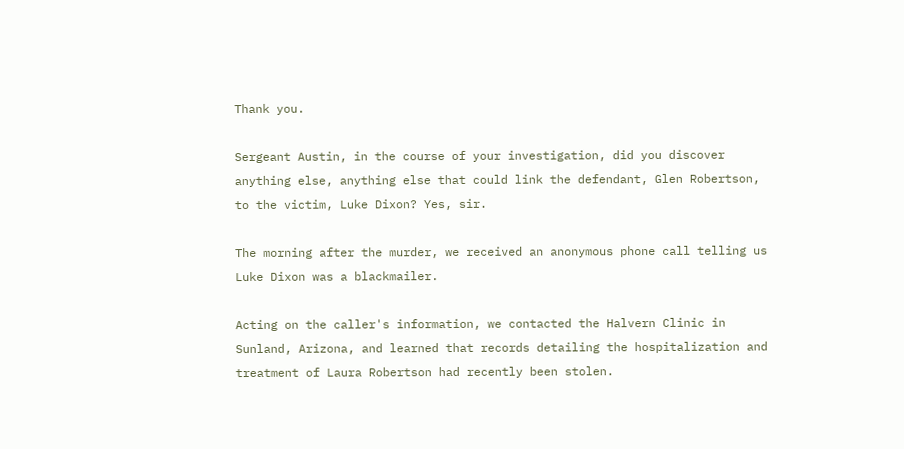Thank you.

Sergeant Austin, in the course of your investigation, did you discover anything else, anything else that could link the defendant, Glen Robertson, to the victim, Luke Dixon? Yes, sir.

The morning after the murder, we received an anonymous phone call telling us Luke Dixon was a blackmailer.

Acting on the caller's information, we contacted the Halvern Clinic in Sunland, Arizona, and learned that records detailing the hospitalization and treatment of Laura Robertson had recently been stolen.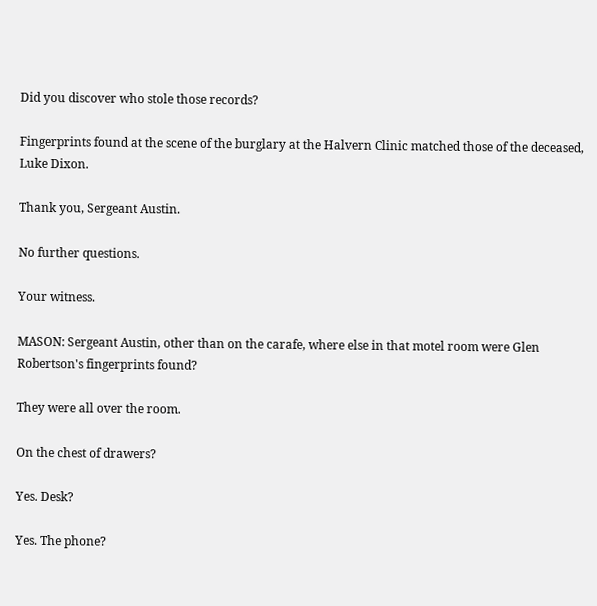Did you discover who stole those records?

Fingerprints found at the scene of the burglary at the Halvern Clinic matched those of the deceased, Luke Dixon.

Thank you, Sergeant Austin.

No further questions.

Your witness.

MASON: Sergeant Austin, other than on the carafe, where else in that motel room were Glen Robertson's fingerprints found?

They were all over the room.

On the chest of drawers?

Yes. Desk?

Yes. The phone?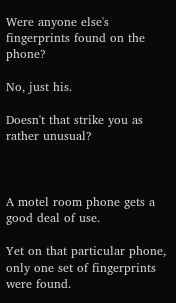Were anyone else's fingerprints found on the phone?

No, just his.

Doesn't that strike you as rather unusual?



A motel room phone gets a good deal of use.

Yet on that particular phone, only one set of fingerprints were found.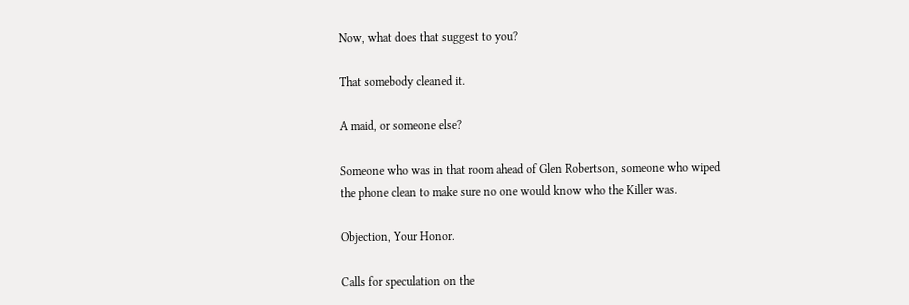Now, what does that suggest to you?

That somebody cleaned it.

A maid, or someone else?

Someone who was in that room ahead of Glen Robertson, someone who wiped the phone clean to make sure no one would know who the Killer was.

Objection, Your Honor.

Calls for speculation on the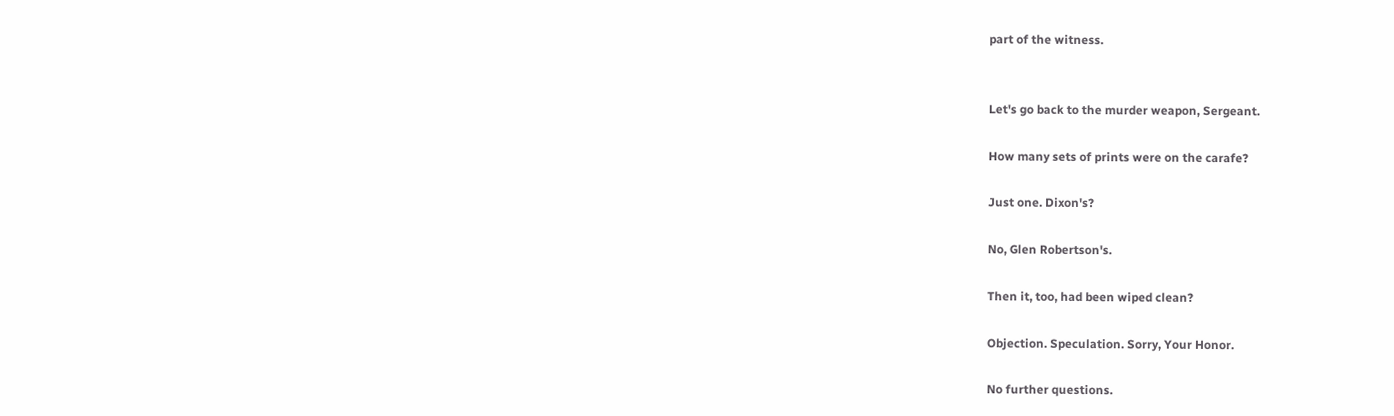part of the witness.


Let's go back to the murder weapon, Sergeant.

How many sets of prints were on the carafe?

Just one. Dixon's?

No, Glen Robertson's.

Then it, too, had been wiped clean?

Objection. Speculation. Sorry, Your Honor.

No further questions.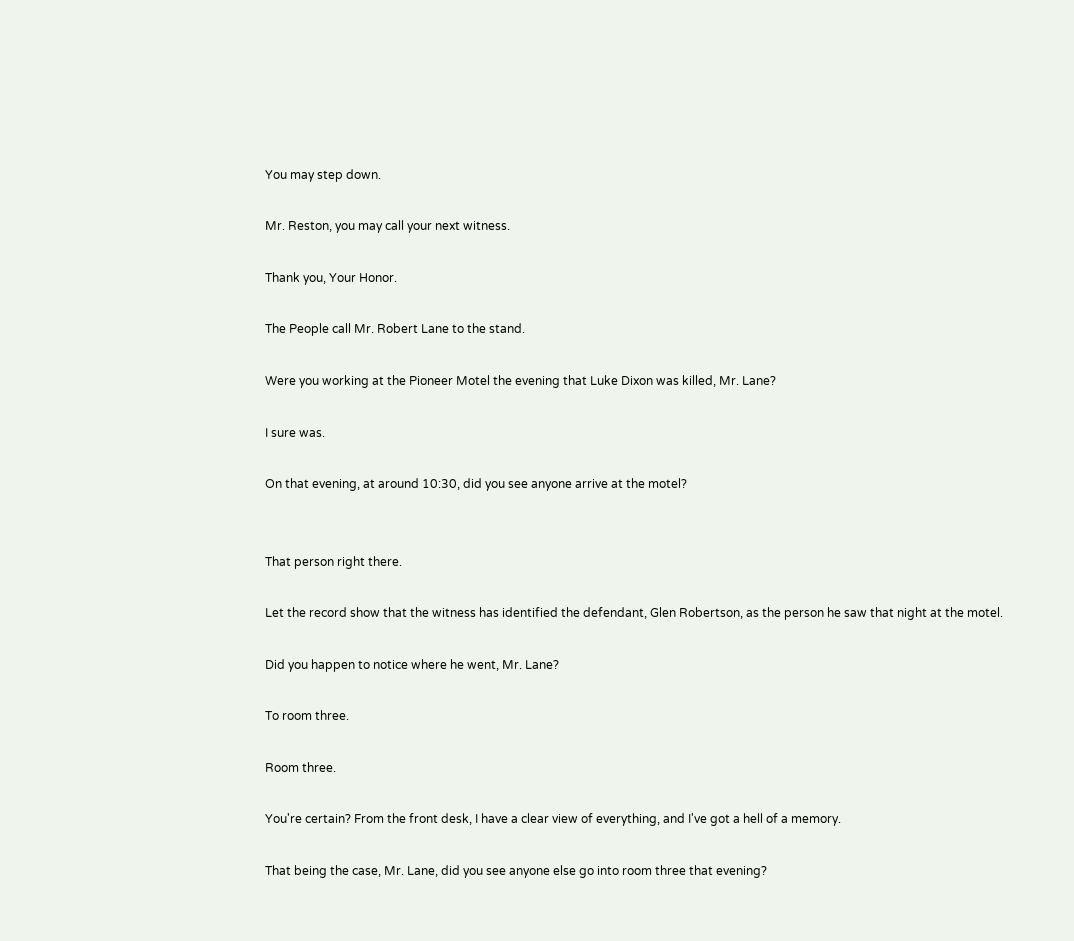You may step down.

Mr. Reston, you may call your next witness.

Thank you, Your Honor.

The People call Mr. Robert Lane to the stand.

Were you working at the Pioneer Motel the evening that Luke Dixon was killed, Mr. Lane?

I sure was.

On that evening, at around 10:30, did you see anyone arrive at the motel?


That person right there.

Let the record show that the witness has identified the defendant, Glen Robertson, as the person he saw that night at the motel.

Did you happen to notice where he went, Mr. Lane?

To room three.

Room three.

You're certain? From the front desk, I have a clear view of everything, and I've got a hell of a memory.

That being the case, Mr. Lane, did you see anyone else go into room three that evening?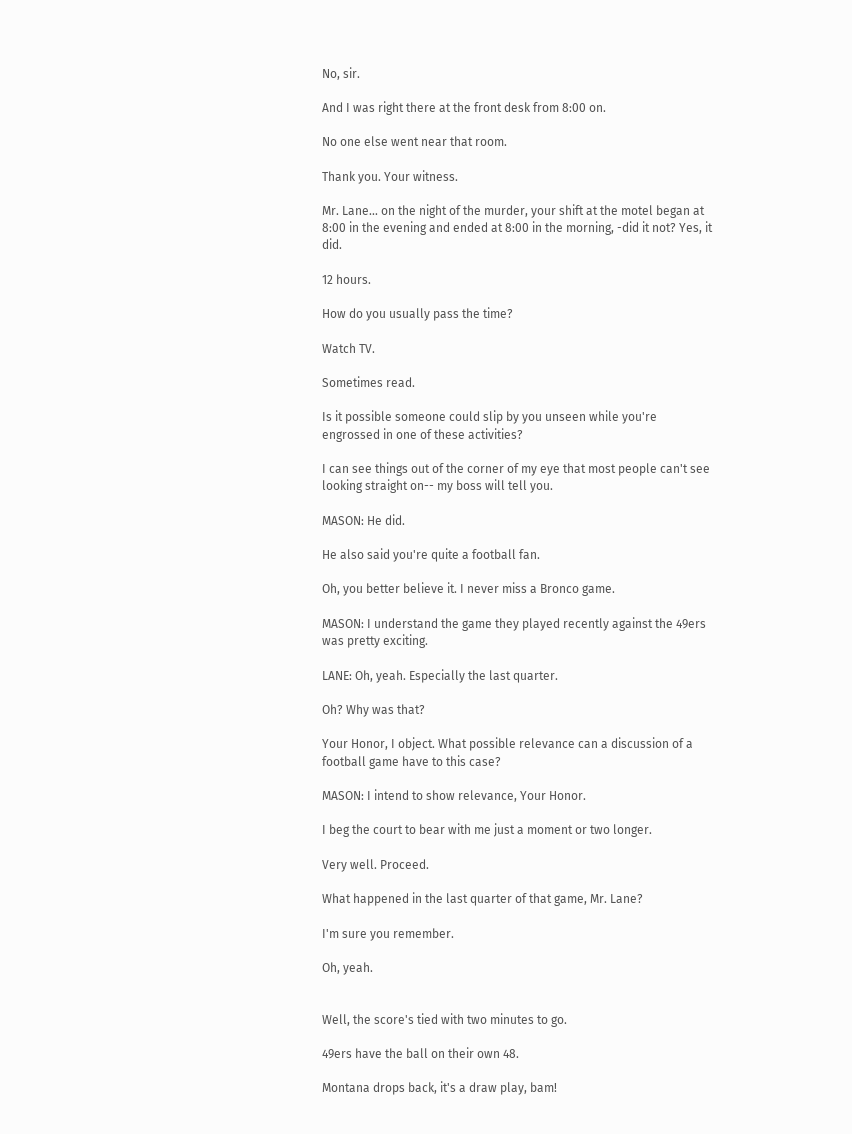No, sir.

And I was right there at the front desk from 8:00 on.

No one else went near that room.

Thank you. Your witness.

Mr. Lane... on the night of the murder, your shift at the motel began at 8:00 in the evening and ended at 8:00 in the morning, -did it not? Yes, it did.

12 hours.

How do you usually pass the time?

Watch TV.

Sometimes read.

Is it possible someone could slip by you unseen while you're engrossed in one of these activities?

I can see things out of the corner of my eye that most people can't see looking straight on-- my boss will tell you.

MASON: He did.

He also said you're quite a football fan.

Oh, you better believe it. I never miss a Bronco game.

MASON: I understand the game they played recently against the 49ers was pretty exciting.

LANE: Oh, yeah. Especially the last quarter.

Oh? Why was that?

Your Honor, I object. What possible relevance can a discussion of a football game have to this case?

MASON: I intend to show relevance, Your Honor.

I beg the court to bear with me just a moment or two longer.

Very well. Proceed.

What happened in the last quarter of that game, Mr. Lane?

I'm sure you remember.

Oh, yeah.


Well, the score's tied with two minutes to go.

49ers have the ball on their own 48.

Montana drops back, it's a draw play, bam!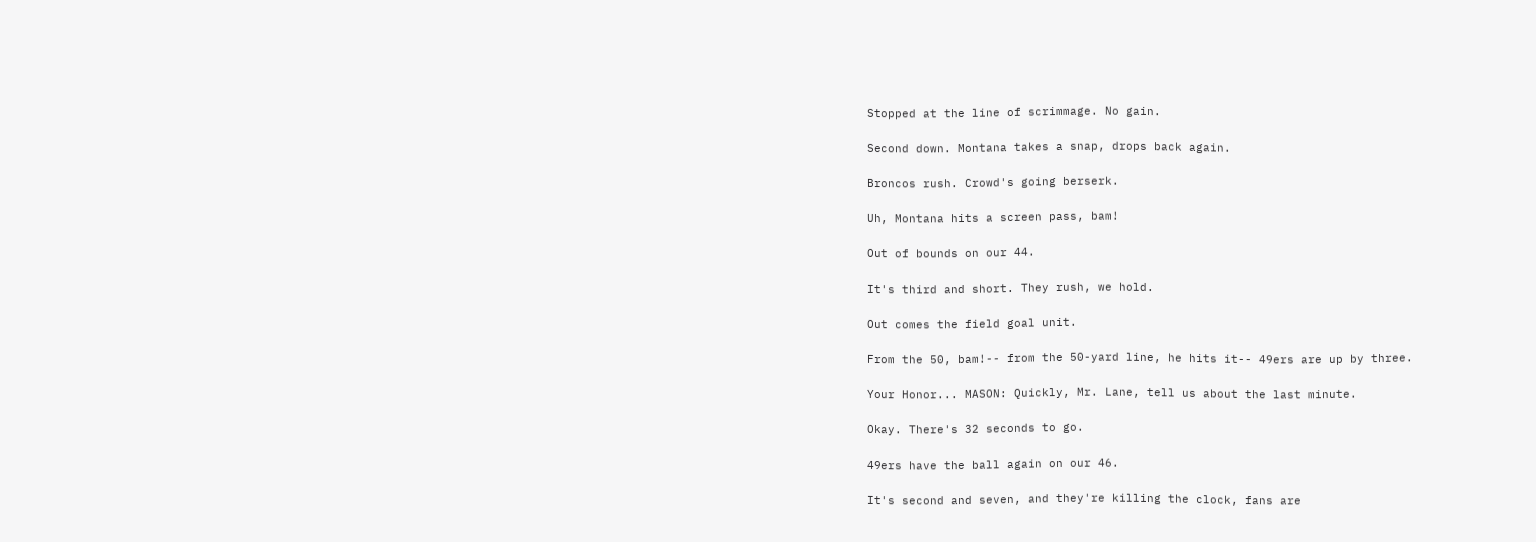Stopped at the line of scrimmage. No gain.

Second down. Montana takes a snap, drops back again.

Broncos rush. Crowd's going berserk.

Uh, Montana hits a screen pass, bam!

Out of bounds on our 44.

It's third and short. They rush, we hold.

Out comes the field goal unit.

From the 50, bam!-- from the 50-yard line, he hits it-- 49ers are up by three.

Your Honor... MASON: Quickly, Mr. Lane, tell us about the last minute.

Okay. There's 32 seconds to go.

49ers have the ball again on our 46.

It's second and seven, and they're killing the clock, fans are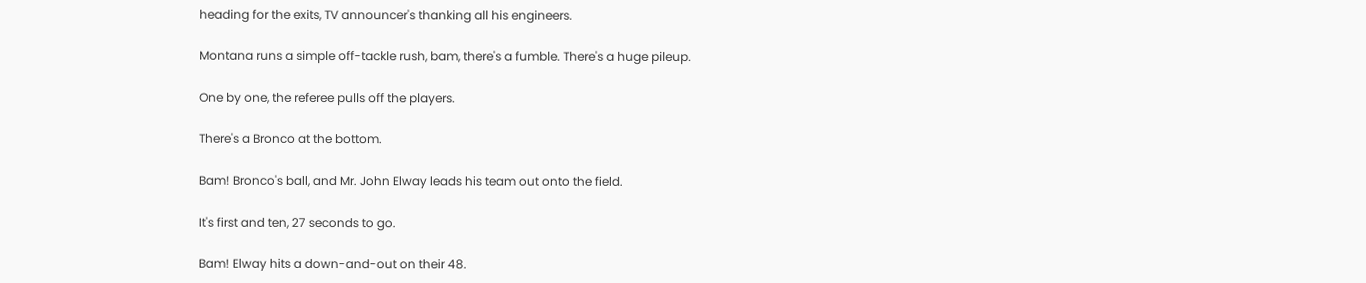heading for the exits, TV announcer's thanking all his engineers.

Montana runs a simple off-tackle rush, bam, there's a fumble. There's a huge pileup.

One by one, the referee pulls off the players.

There's a Bronco at the bottom.

Bam! Bronco's ball, and Mr. John Elway leads his team out onto the field.

It's first and ten, 27 seconds to go.

Bam! Elway hits a down-and-out on their 48.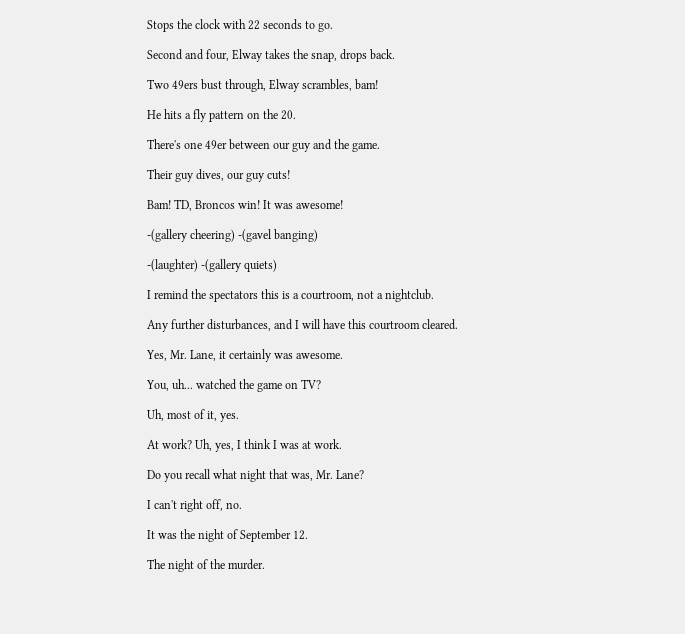Stops the clock with 22 seconds to go.

Second and four, Elway takes the snap, drops back.

Two 49ers bust through, Elway scrambles, bam!

He hits a fly pattern on the 20.

There's one 49er between our guy and the game.

Their guy dives, our guy cuts!

Bam! TD, Broncos win! It was awesome!

-(gallery cheering) -(gavel banging)

-(laughter) -(gallery quiets)

I remind the spectators this is a courtroom, not a nightclub.

Any further disturbances, and I will have this courtroom cleared.

Yes, Mr. Lane, it certainly was awesome.

You, uh... watched the game on TV?

Uh, most of it, yes.

At work? Uh, yes, I think I was at work.

Do you recall what night that was, Mr. Lane?

I can't right off, no.

It was the night of September 12.

The night of the murder.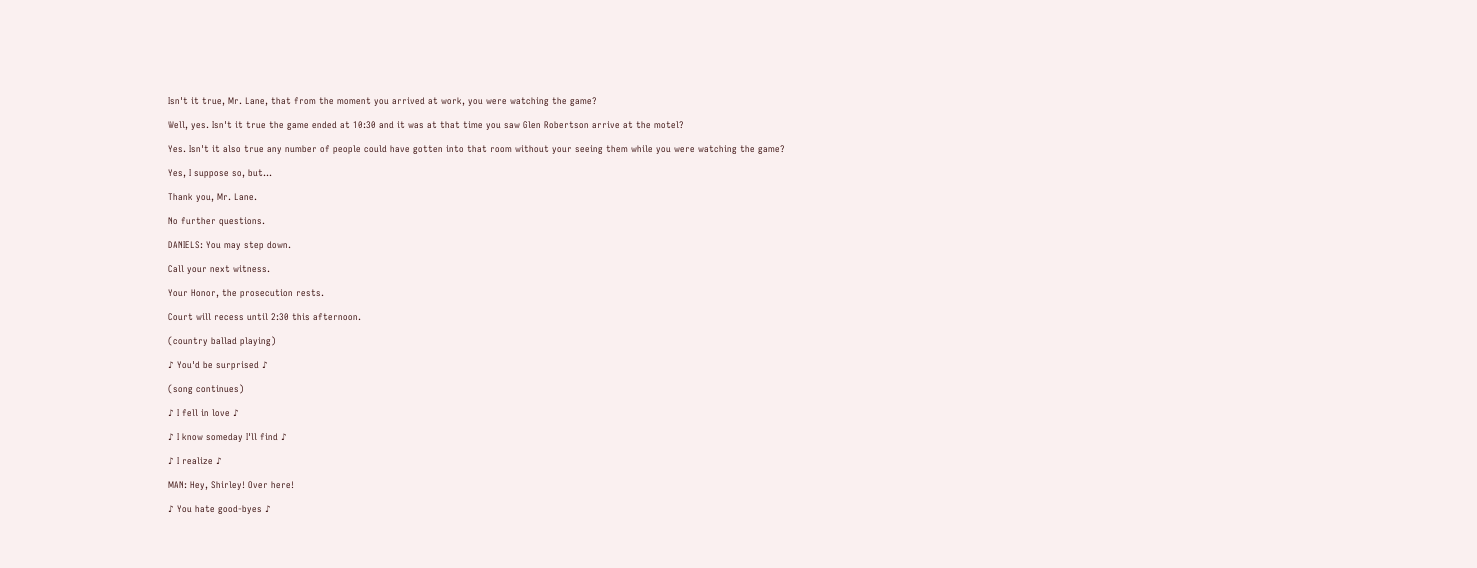Isn't it true, Mr. Lane, that from the moment you arrived at work, you were watching the game?

Well, yes. Isn't it true the game ended at 10:30 and it was at that time you saw Glen Robertson arrive at the motel?

Yes. Isn't it also true any number of people could have gotten into that room without your seeing them while you were watching the game?

Yes, I suppose so, but...

Thank you, Mr. Lane.

No further questions.

DANIELS: You may step down.

Call your next witness.

Your Honor, the prosecution rests.

Court will recess until 2:30 this afternoon.

(country ballad playing)

♪ You'd be surprised ♪

(song continues)

♪ I fell in love ♪

♪ I know someday I'll find ♪

♪ I realize ♪

MAN: Hey, Shirley! Over here!

♪ You hate good-byes ♪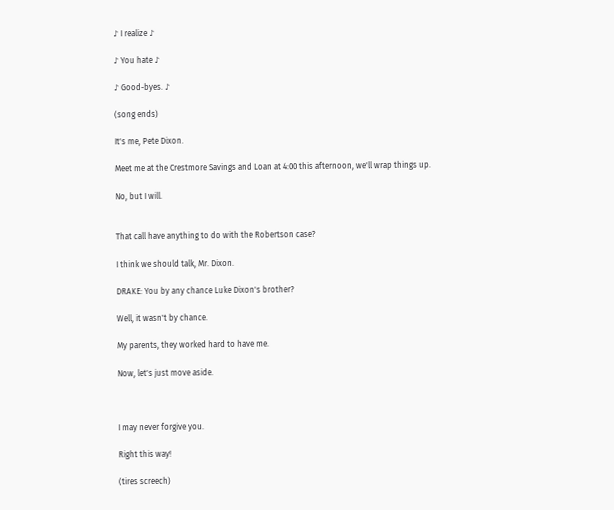♪ I realize ♪

♪ You hate ♪

♪ Good-byes. ♪

(song ends)

It's me, Pete Dixon.

Meet me at the Crestmore Savings and Loan at 4:00 this afternoon, we'll wrap things up.

No, but I will.


That call have anything to do with the Robertson case?

I think we should talk, Mr. Dixon.

DRAKE: You by any chance Luke Dixon's brother?

Well, it wasn't by chance.

My parents, they worked hard to have me.

Now, let's just move aside.



I may never forgive you.

Right this way!

(tires screech)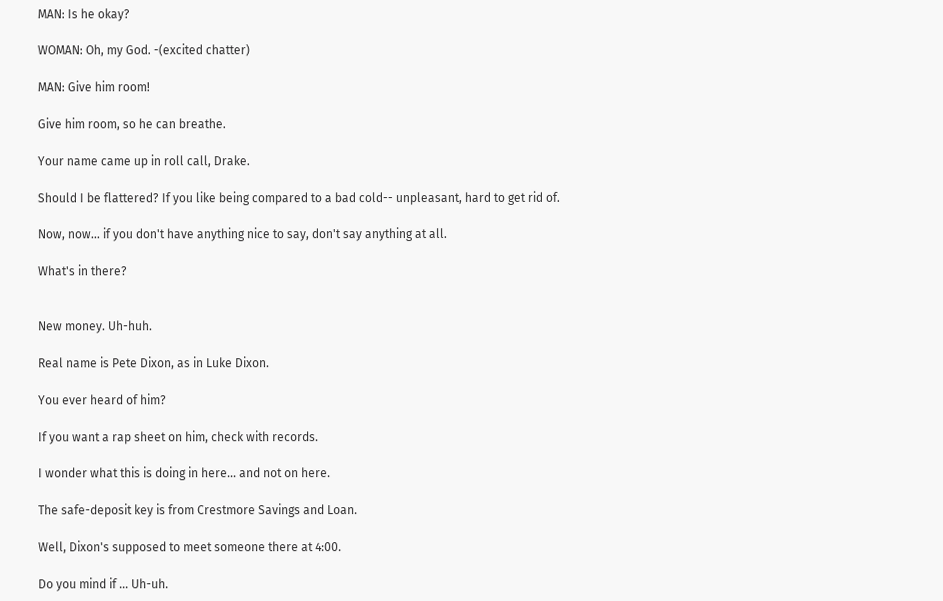MAN: Is he okay?

WOMAN: Oh, my God. -(excited chatter)

MAN: Give him room!

Give him room, so he can breathe.

Your name came up in roll call, Drake.

Should I be flattered? If you like being compared to a bad cold-- unpleasant, hard to get rid of.

Now, now... if you don't have anything nice to say, don't say anything at all.

What's in there?


New money. Uh-huh.

Real name is Pete Dixon, as in Luke Dixon.

You ever heard of him?

If you want a rap sheet on him, check with records.

I wonder what this is doing in here... and not on here.

The safe-deposit key is from Crestmore Savings and Loan.

Well, Dixon's supposed to meet someone there at 4:00.

Do you mind if ... Uh-uh.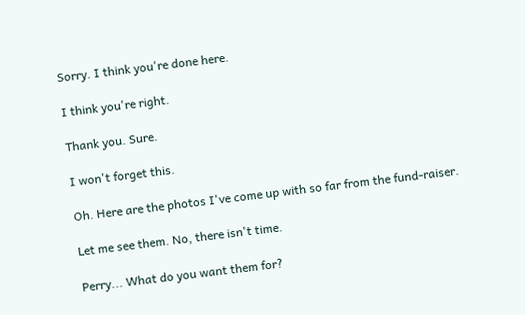Sorry. I think you're done here.

I think you're right.

Thank you. Sure.

I won't forget this.

Oh. Here are the photos I've come up with so far from the fund-raiser.

Let me see them. No, there isn't time.

Perry... What do you want them for?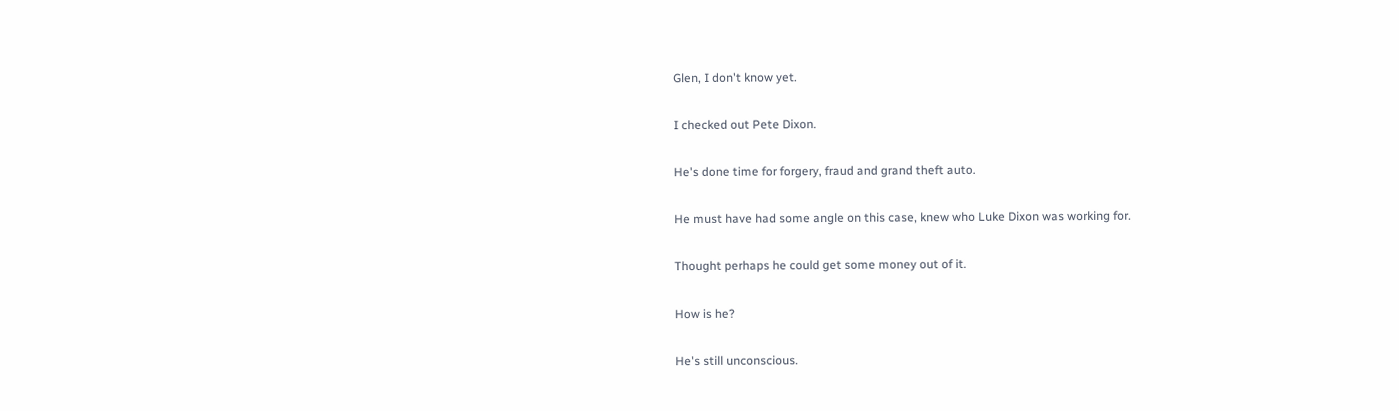Glen, I don't know yet.

I checked out Pete Dixon.

He's done time for forgery, fraud and grand theft auto.

He must have had some angle on this case, knew who Luke Dixon was working for.

Thought perhaps he could get some money out of it.

How is he?

He's still unconscious.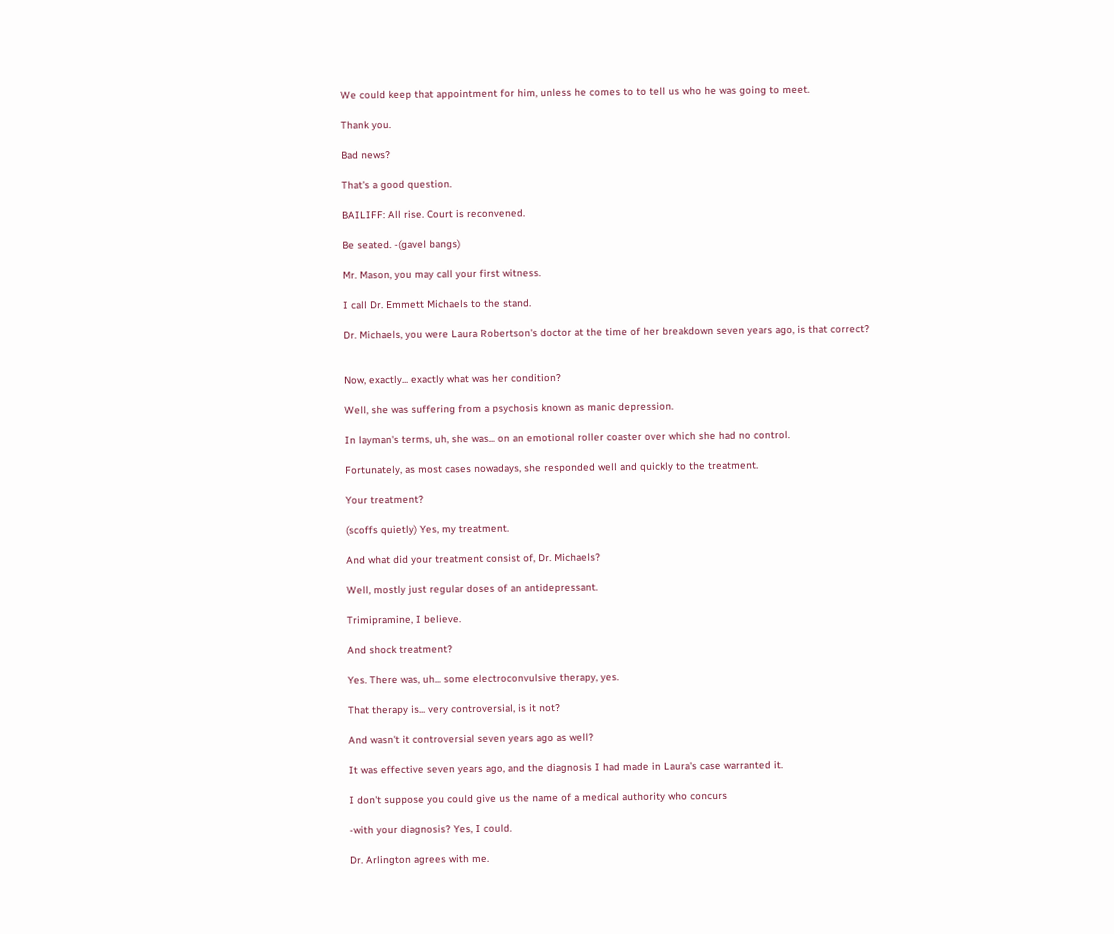We could keep that appointment for him, unless he comes to to tell us who he was going to meet.

Thank you.

Bad news?

That's a good question.

BAILIFF: All rise. Court is reconvened.

Be seated. -(gavel bangs)

Mr. Mason, you may call your first witness.

I call Dr. Emmett Michaels to the stand.

Dr. Michaels, you were Laura Robertson's doctor at the time of her breakdown seven years ago, is that correct?


Now, exactly... exactly what was her condition?

Well, she was suffering from a psychosis known as manic depression.

In layman's terms, uh, she was... on an emotional roller coaster over which she had no control.

Fortunately, as most cases nowadays, she responded well and quickly to the treatment.

Your treatment?

(scoffs quietly) Yes, my treatment.

And what did your treatment consist of, Dr. Michaels?

Well, mostly just regular doses of an antidepressant.

Trimipramine, I believe.

And shock treatment?

Yes. There was, uh... some electroconvulsive therapy, yes.

That therapy is... very controversial, is it not?

And wasn't it controversial seven years ago as well?

It was effective seven years ago, and the diagnosis I had made in Laura's case warranted it.

I don't suppose you could give us the name of a medical authority who concurs

-with your diagnosis? Yes, I could.

Dr. Arlington agrees with me.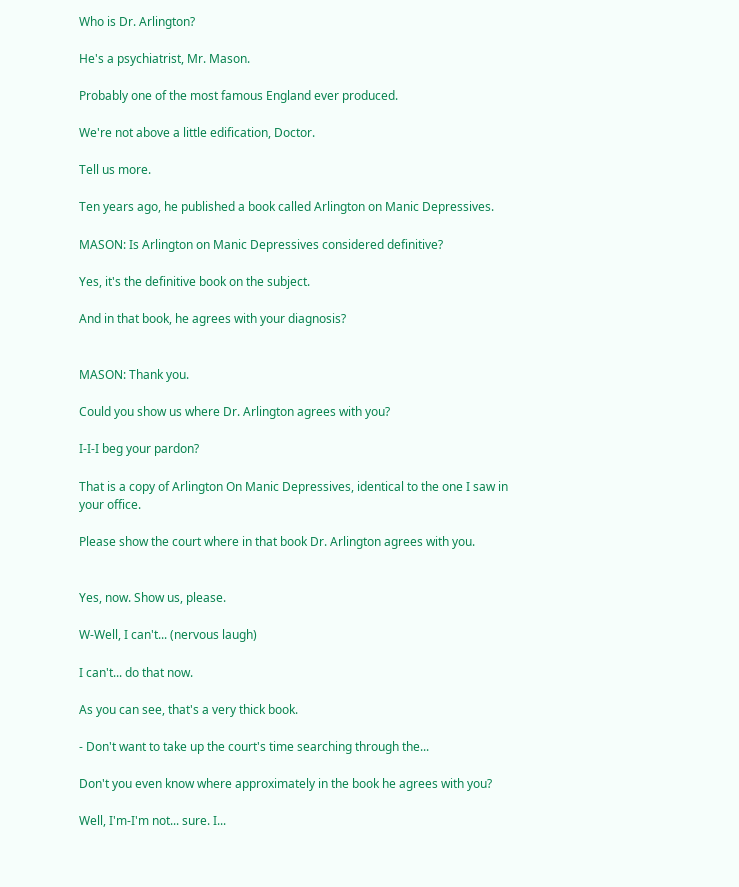Who is Dr. Arlington?

He's a psychiatrist, Mr. Mason.

Probably one of the most famous England ever produced.

We're not above a little edification, Doctor.

Tell us more.

Ten years ago, he published a book called Arlington on Manic Depressives.

MASON: Is Arlington on Manic Depressives considered definitive?

Yes, it's the definitive book on the subject.

And in that book, he agrees with your diagnosis?


MASON: Thank you.

Could you show us where Dr. Arlington agrees with you?

I-I-I beg your pardon?

That is a copy of Arlington On Manic Depressives, identical to the one I saw in your office.

Please show the court where in that book Dr. Arlington agrees with you.


Yes, now. Show us, please.

W-Well, I can't... (nervous laugh)

I can't... do that now.

As you can see, that's a very thick book.

- Don't want to take up the court's time searching through the...

Don't you even know where approximately in the book he agrees with you?

Well, I'm-I'm not... sure. I...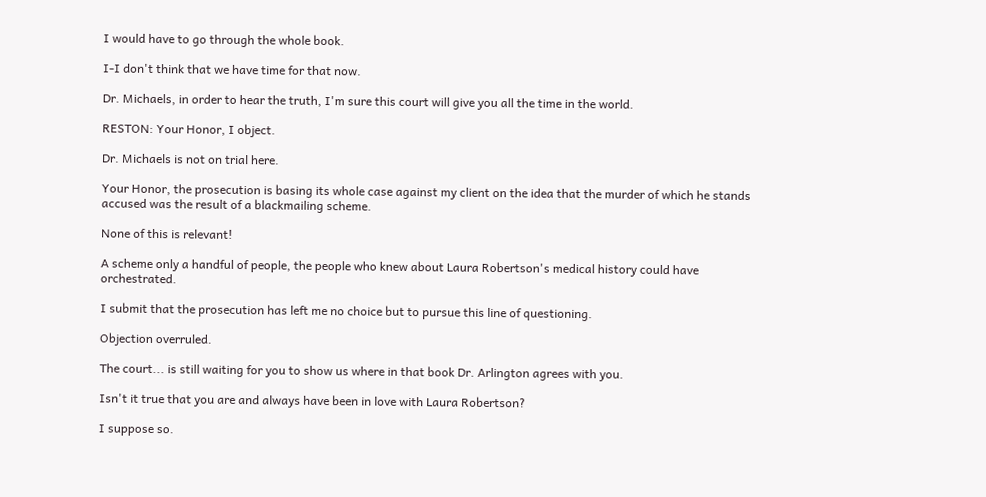I would have to go through the whole book.

I-I don't think that we have time for that now.

Dr. Michaels, in order to hear the truth, I'm sure this court will give you all the time in the world.

RESTON: Your Honor, I object.

Dr. Michaels is not on trial here.

Your Honor, the prosecution is basing its whole case against my client on the idea that the murder of which he stands accused was the result of a blackmailing scheme.

None of this is relevant!

A scheme only a handful of people, the people who knew about Laura Robertson's medical history could have orchestrated.

I submit that the prosecution has left me no choice but to pursue this line of questioning.

Objection overruled.

The court... is still waiting for you to show us where in that book Dr. Arlington agrees with you.

Isn't it true that you are and always have been in love with Laura Robertson?

I suppose so.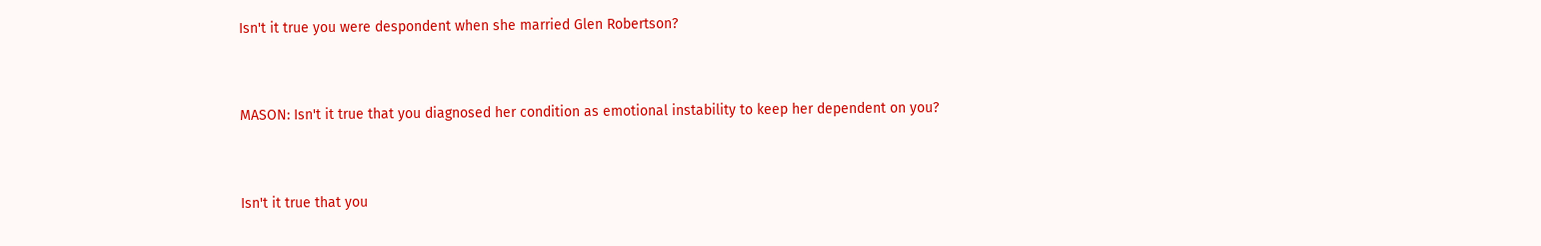Isn't it true you were despondent when she married Glen Robertson?


MASON: Isn't it true that you diagnosed her condition as emotional instability to keep her dependent on you?


Isn't it true that you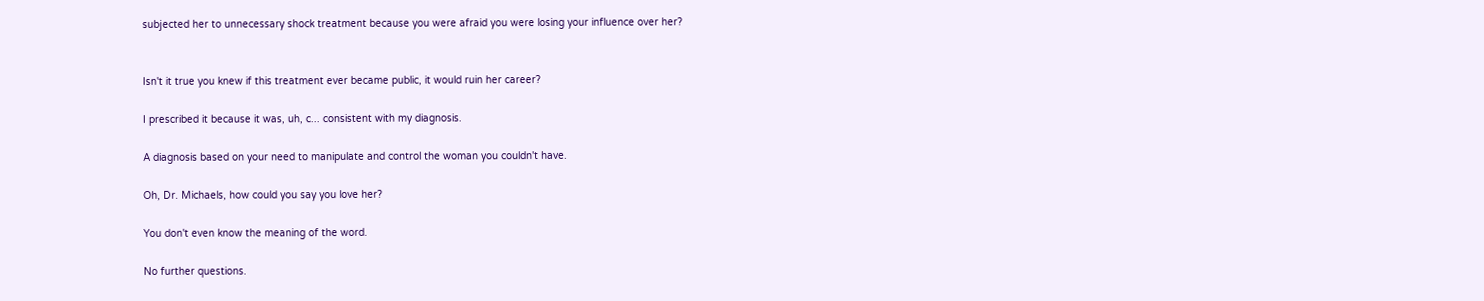subjected her to unnecessary shock treatment because you were afraid you were losing your influence over her?


Isn't it true you knew if this treatment ever became public, it would ruin her career?

I prescribed it because it was, uh, c... consistent with my diagnosis.

A diagnosis based on your need to manipulate and control the woman you couldn't have.

Oh, Dr. Michaels, how could you say you love her?

You don't even know the meaning of the word.

No further questions.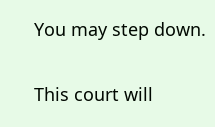You may step down.

This court will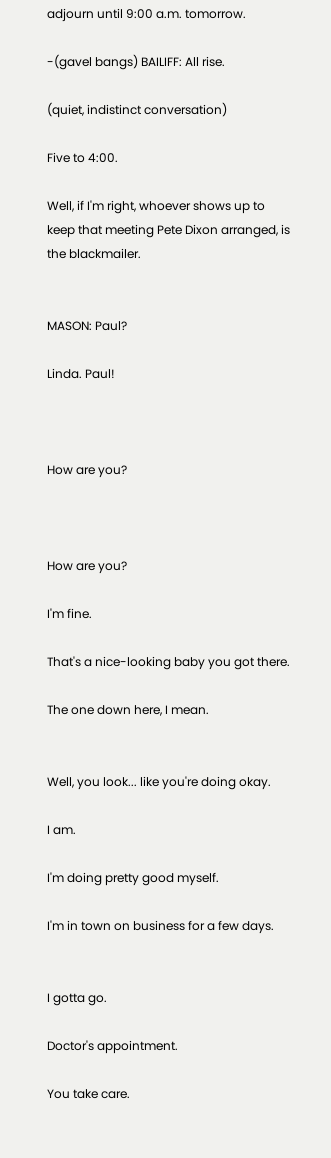adjourn until 9:00 a.m. tomorrow.

-(gavel bangs) BAILIFF: All rise.

(quiet, indistinct conversation)

Five to 4:00.

Well, if I'm right, whoever shows up to keep that meeting Pete Dixon arranged, is the blackmailer.


MASON: Paul?

Linda. Paul!



How are you?



How are you?

I'm fine.

That's a nice-looking baby you got there.

The one down here, I mean.


Well, you look... like you're doing okay.

I am.

I'm doing pretty good myself.

I'm in town on business for a few days.


I gotta go.

Doctor's appointment.

You take care.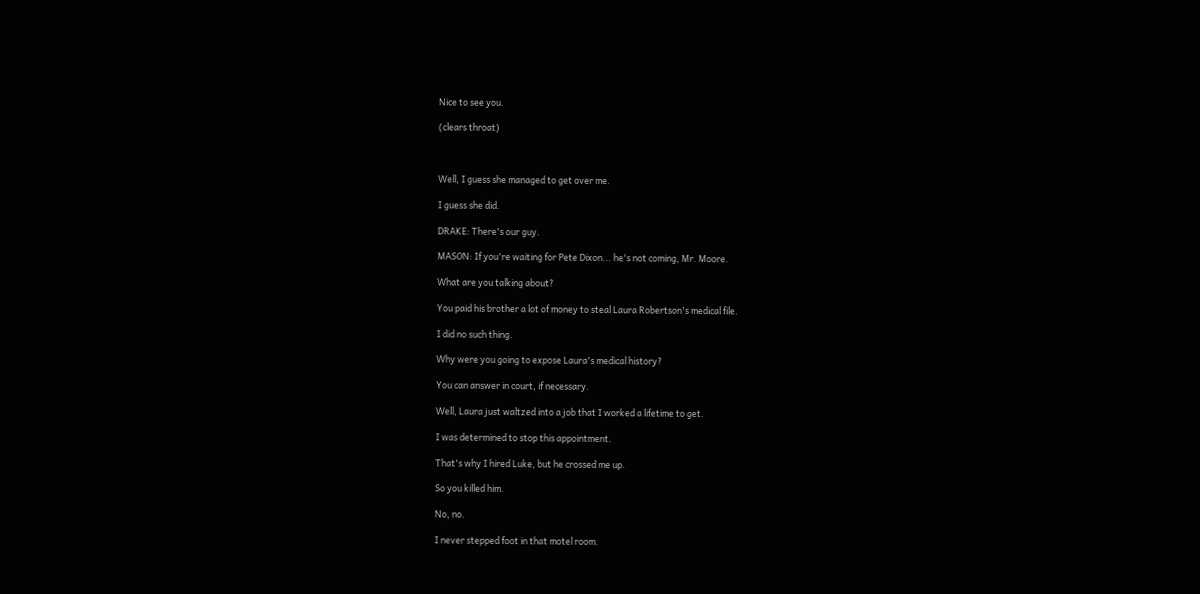Nice to see you.

(clears throat)



Well, I guess she managed to get over me.

I guess she did.

DRAKE: There's our guy.

MASON: If you're waiting for Pete Dixon... he's not coming, Mr. Moore.

What are you talking about?

You paid his brother a lot of money to steal Laura Robertson's medical file.

I did no such thing.

Why were you going to expose Laura's medical history?

You can answer in court, if necessary.

Well, Laura just waltzed into a job that I worked a lifetime to get.

I was determined to stop this appointment.

That's why I hired Luke, but he crossed me up.

So you killed him.

No, no.

I never stepped foot in that motel room.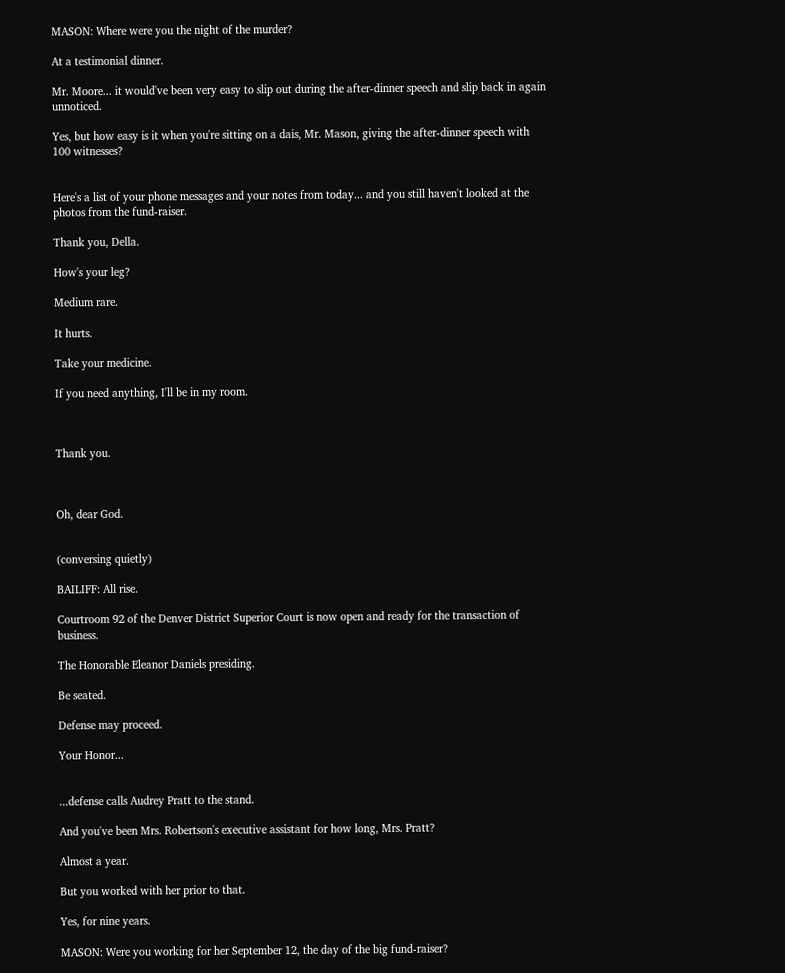MASON: Where were you the night of the murder?

At a testimonial dinner.

Mr. Moore... it would've been very easy to slip out during the after-dinner speech and slip back in again unnoticed.

Yes, but how easy is it when you're sitting on a dais, Mr. Mason, giving the after-dinner speech with 100 witnesses?


Here's a list of your phone messages and your notes from today... and you still haven't looked at the photos from the fund-raiser.

Thank you, Della.

How's your leg?

Medium rare.

It hurts.

Take your medicine.

If you need anything, I'll be in my room.



Thank you.



Oh, dear God.


(conversing quietly)

BAILIFF: All rise.

Courtroom 92 of the Denver District Superior Court is now open and ready for the transaction of business.

The Honorable Eleanor Daniels presiding.

Be seated.

Defense may proceed.

Your Honor...


...defense calls Audrey Pratt to the stand.

And you've been Mrs. Robertson's executive assistant for how long, Mrs. Pratt?

Almost a year.

But you worked with her prior to that.

Yes, for nine years.

MASON: Were you working for her September 12, the day of the big fund-raiser?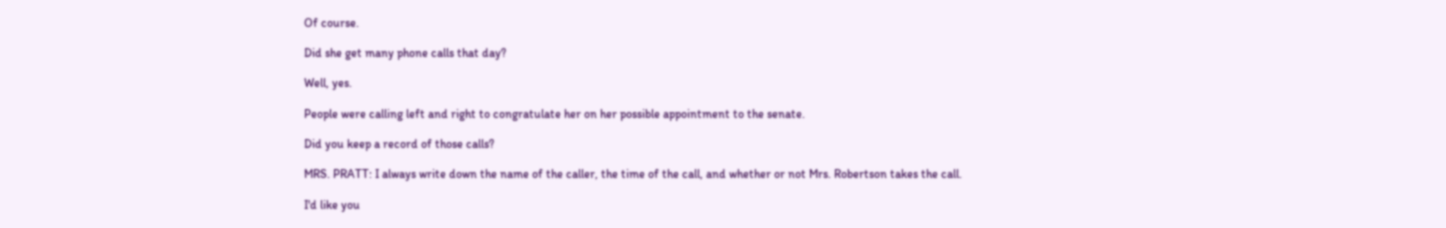Of course.

Did she get many phone calls that day?

Well, yes.

People were calling left and right to congratulate her on her possible appointment to the senate.

Did you keep a record of those calls?

MRS. PRATT: I always write down the name of the caller, the time of the call, and whether or not Mrs. Robertson takes the call.

I'd like you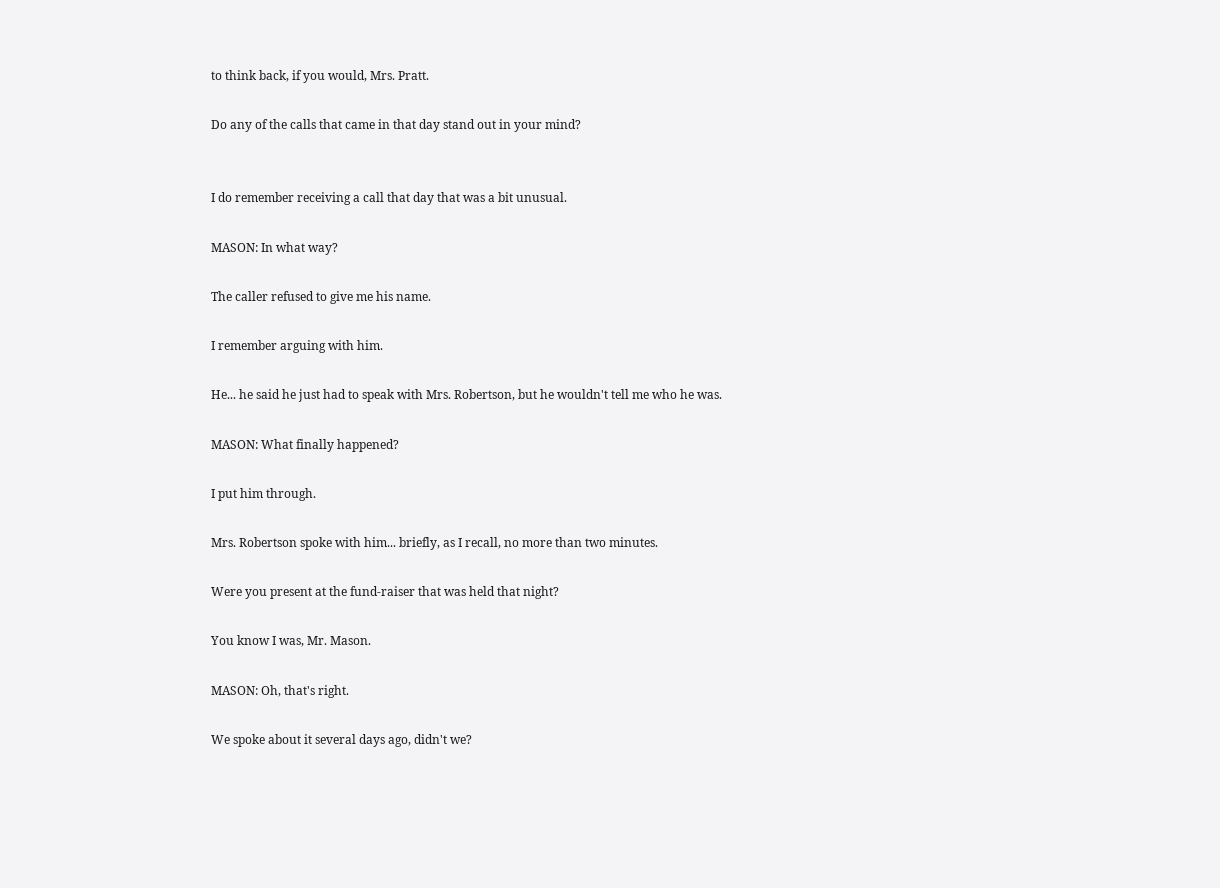to think back, if you would, Mrs. Pratt.

Do any of the calls that came in that day stand out in your mind?


I do remember receiving a call that day that was a bit unusual.

MASON: In what way?

The caller refused to give me his name.

I remember arguing with him.

He... he said he just had to speak with Mrs. Robertson, but he wouldn't tell me who he was.

MASON: What finally happened?

I put him through.

Mrs. Robertson spoke with him... briefly, as I recall, no more than two minutes.

Were you present at the fund-raiser that was held that night?

You know I was, Mr. Mason.

MASON: Oh, that's right.

We spoke about it several days ago, didn't we?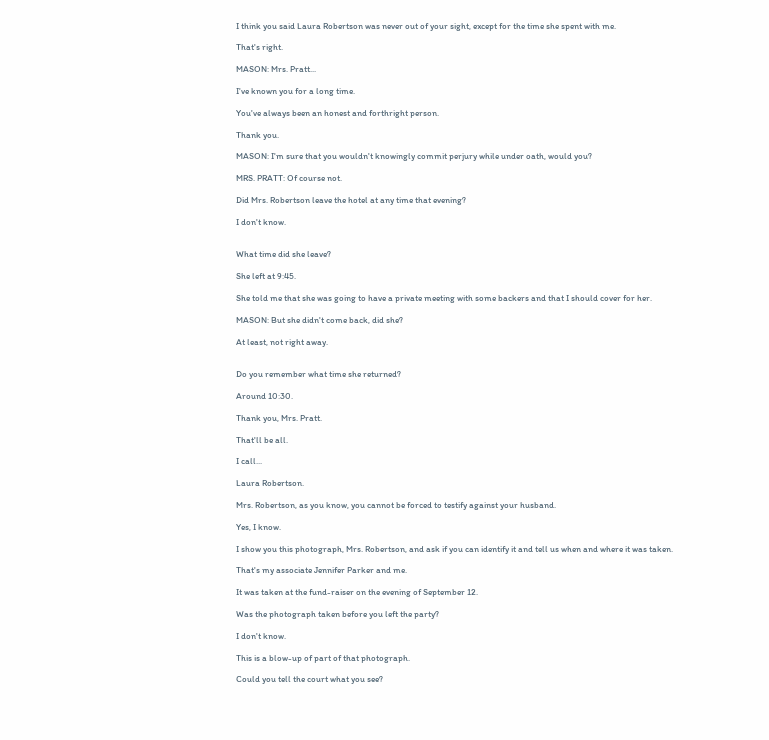I think you said Laura Robertson was never out of your sight, except for the time she spent with me.

That's right.

MASON: Mrs. Pratt...

I've known you for a long time.

You've always been an honest and forthright person.

Thank you.

MASON: I'm sure that you wouldn't knowingly commit perjury while under oath, would you?

MRS. PRATT: Of course not.

Did Mrs. Robertson leave the hotel at any time that evening?

I don't know.


What time did she leave?

She left at 9:45.

She told me that she was going to have a private meeting with some backers and that I should cover for her.

MASON: But she didn't come back, did she?

At least, not right away.


Do you remember what time she returned?

Around 10:30.

Thank you, Mrs. Pratt.

That'll be all.

I call...

Laura Robertson.

Mrs. Robertson, as you know, you cannot be forced to testify against your husband.

Yes, I know.

I show you this photograph, Mrs. Robertson, and ask if you can identify it and tell us when and where it was taken.

That's my associate Jennifer Parker and me.

It was taken at the fund-raiser on the evening of September 12.

Was the photograph taken before you left the party?

I don't know.

This is a blow-up of part of that photograph.

Could you tell the court what you see?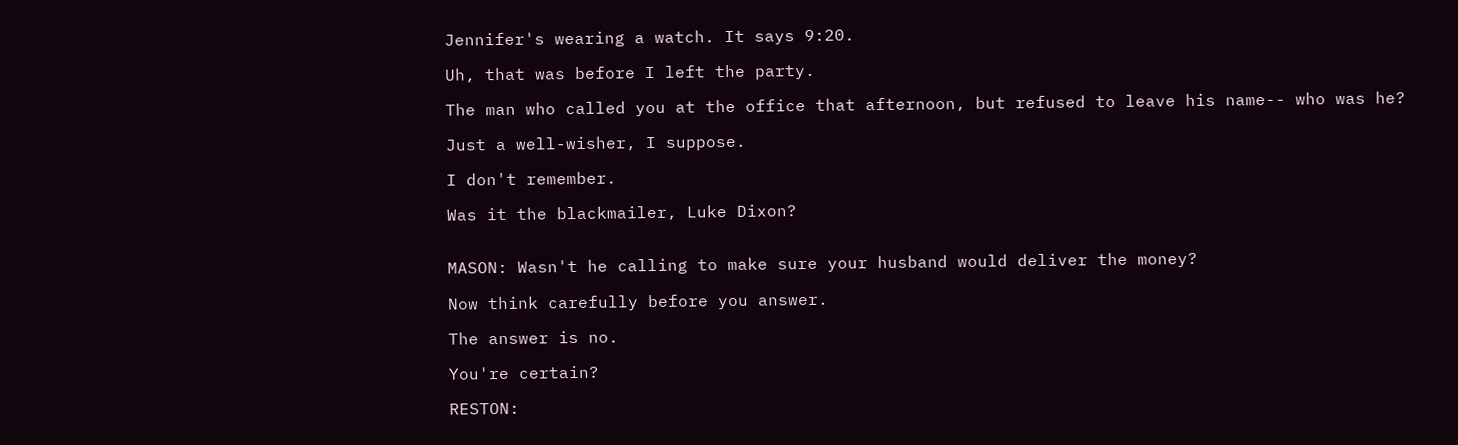Jennifer's wearing a watch. It says 9:20.

Uh, that was before I left the party.

The man who called you at the office that afternoon, but refused to leave his name-- who was he?

Just a well-wisher, I suppose.

I don't remember.

Was it the blackmailer, Luke Dixon?


MASON: Wasn't he calling to make sure your husband would deliver the money?

Now think carefully before you answer.

The answer is no.

You're certain?

RESTON: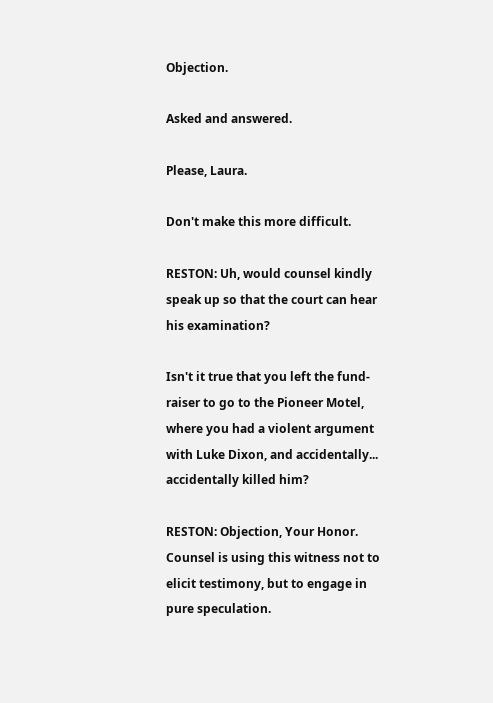Objection.

Asked and answered.

Please, Laura.

Don't make this more difficult.

RESTON: Uh, would counsel kindly speak up so that the court can hear his examination?

Isn't it true that you left the fund-raiser to go to the Pioneer Motel, where you had a violent argument with Luke Dixon, and accidentally... accidentally killed him?

RESTON: Objection, Your Honor. Counsel is using this witness not to elicit testimony, but to engage in pure speculation.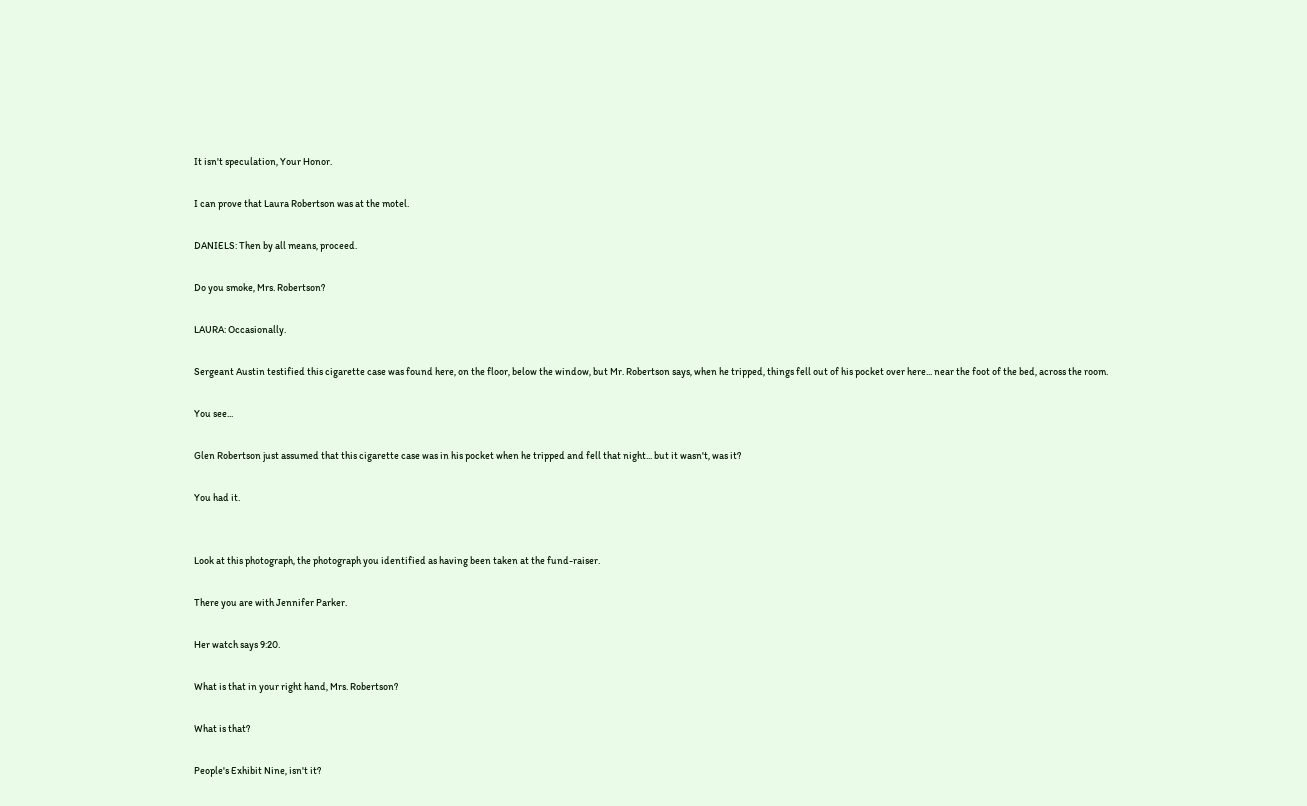It isn't speculation, Your Honor.

I can prove that Laura Robertson was at the motel.

DANIELS: Then by all means, proceed.

Do you smoke, Mrs. Robertson?

LAURA: Occasionally.

Sergeant Austin testified this cigarette case was found here, on the floor, below the window, but Mr. Robertson says, when he tripped, things fell out of his pocket over here... near the foot of the bed, across the room.

You see...

Glen Robertson just assumed that this cigarette case was in his pocket when he tripped and fell that night... but it wasn't, was it?

You had it.


Look at this photograph, the photograph you identified as having been taken at the fund-raiser.

There you are with Jennifer Parker.

Her watch says 9:20.

What is that in your right hand, Mrs. Robertson?

What is that?

People's Exhibit Nine, isn't it?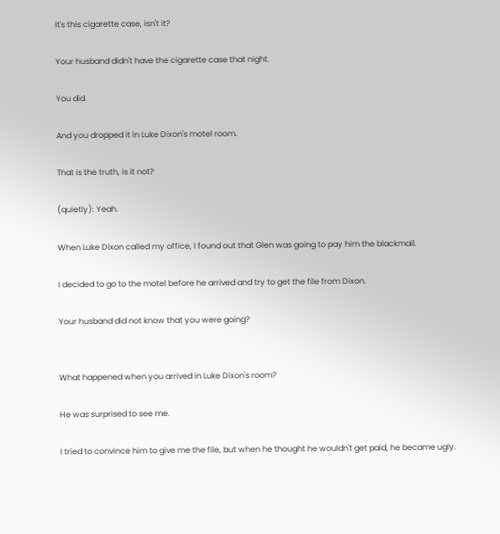It's this cigarette case, isn't it?

Your husband didn't have the cigarette case that night.

You did.

And you dropped it in Luke Dixon's motel room.

That is the truth, is it not?

(quietly): Yeah.

When Luke Dixon called my office, I found out that Glen was going to pay him the blackmail.

I decided to go to the motel before he arrived and try to get the file from Dixon.

Your husband did not know that you were going?


What happened when you arrived in Luke Dixon's room?

He was surprised to see me.

I tried to convince him to give me the file, but when he thought he wouldn't get paid, he became ugly.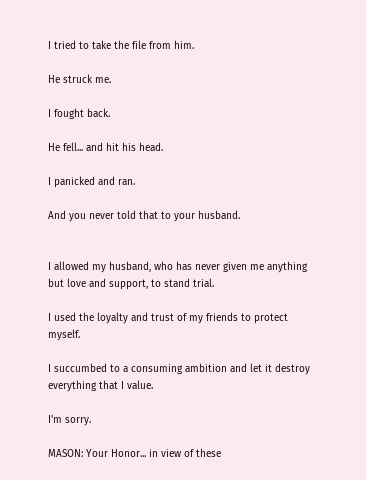I tried to take the file from him.

He struck me.

I fought back.

He fell... and hit his head.

I panicked and ran.

And you never told that to your husband.


I allowed my husband, who has never given me anything but love and support, to stand trial.

I used the loyalty and trust of my friends to protect myself.

I succumbed to a consuming ambition and let it destroy everything that I value.

I'm sorry.

MASON: Your Honor... in view of these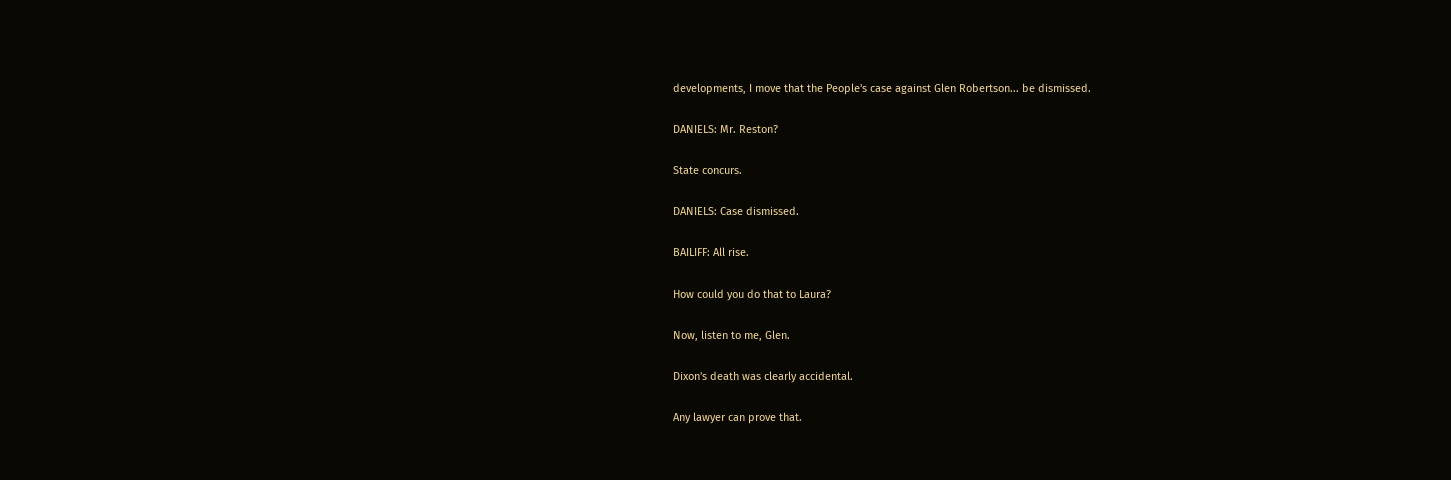developments, I move that the People's case against Glen Robertson... be dismissed.

DANIELS: Mr. Reston?

State concurs.

DANIELS: Case dismissed.

BAILIFF: All rise.

How could you do that to Laura?

Now, listen to me, Glen.

Dixon's death was clearly accidental.

Any lawyer can prove that.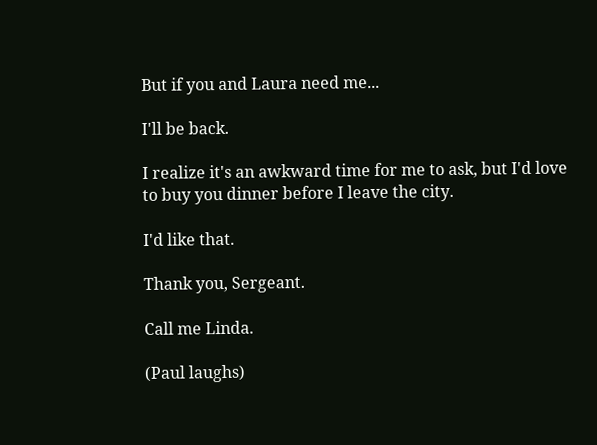But if you and Laura need me...

I'll be back.

I realize it's an awkward time for me to ask, but I'd love to buy you dinner before I leave the city.

I'd like that.

Thank you, Sergeant.

Call me Linda.

(Paul laughs)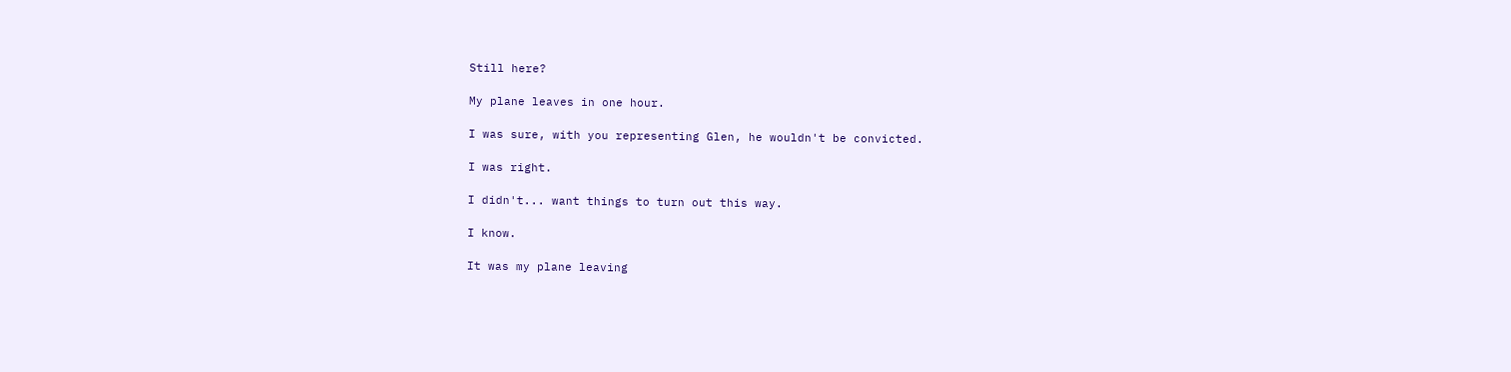Still here?

My plane leaves in one hour.

I was sure, with you representing Glen, he wouldn't be convicted.

I was right.

I didn't... want things to turn out this way.

I know.

It was my plane leaving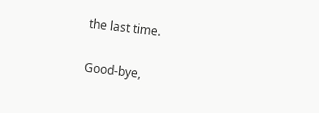the last time.

Good-bye,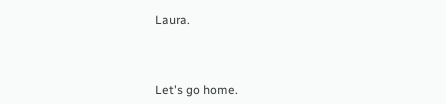Laura.



Let's go home.